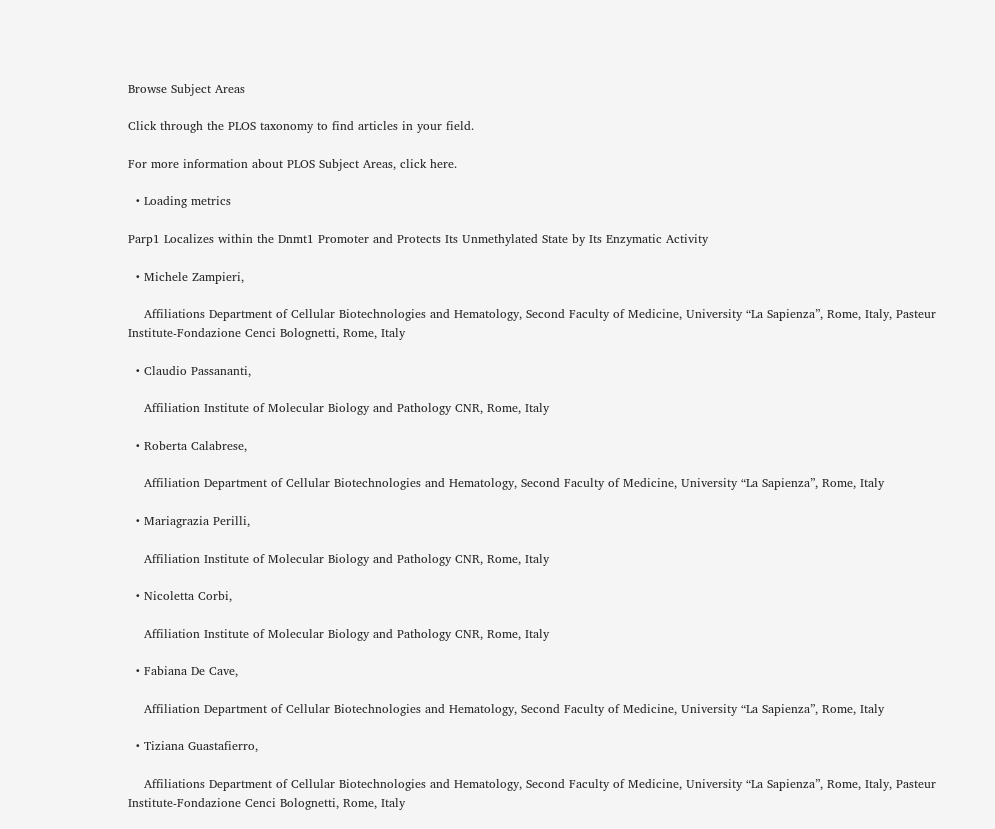Browse Subject Areas

Click through the PLOS taxonomy to find articles in your field.

For more information about PLOS Subject Areas, click here.

  • Loading metrics

Parp1 Localizes within the Dnmt1 Promoter and Protects Its Unmethylated State by Its Enzymatic Activity

  • Michele Zampieri,

    Affiliations Department of Cellular Biotechnologies and Hematology, Second Faculty of Medicine, University “La Sapienza”, Rome, Italy, Pasteur Institute-Fondazione Cenci Bolognetti, Rome, Italy

  • Claudio Passananti,

    Affiliation Institute of Molecular Biology and Pathology CNR, Rome, Italy

  • Roberta Calabrese,

    Affiliation Department of Cellular Biotechnologies and Hematology, Second Faculty of Medicine, University “La Sapienza”, Rome, Italy

  • Mariagrazia Perilli,

    Affiliation Institute of Molecular Biology and Pathology CNR, Rome, Italy

  • Nicoletta Corbi,

    Affiliation Institute of Molecular Biology and Pathology CNR, Rome, Italy

  • Fabiana De Cave,

    Affiliation Department of Cellular Biotechnologies and Hematology, Second Faculty of Medicine, University “La Sapienza”, Rome, Italy

  • Tiziana Guastafierro,

    Affiliations Department of Cellular Biotechnologies and Hematology, Second Faculty of Medicine, University “La Sapienza”, Rome, Italy, Pasteur Institute-Fondazione Cenci Bolognetti, Rome, Italy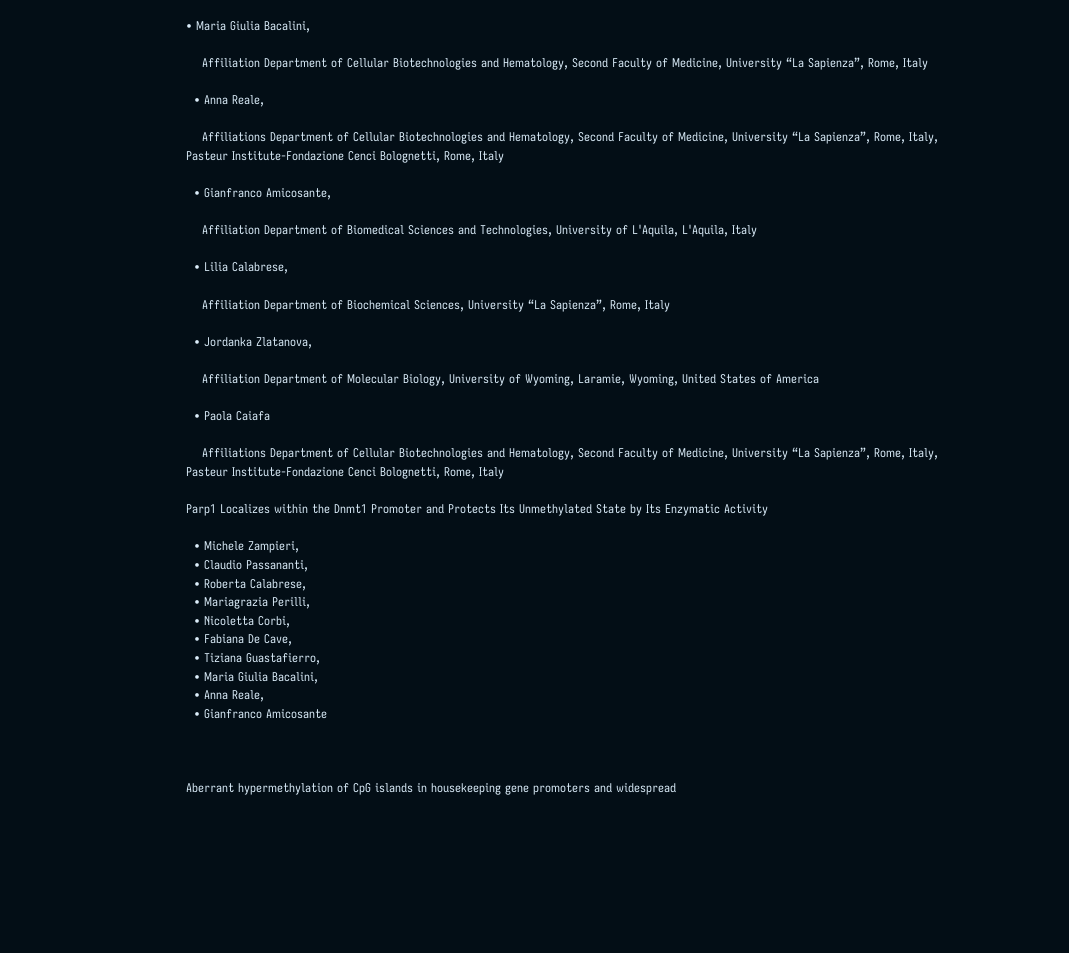• Maria Giulia Bacalini,

    Affiliation Department of Cellular Biotechnologies and Hematology, Second Faculty of Medicine, University “La Sapienza”, Rome, Italy

  • Anna Reale,

    Affiliations Department of Cellular Biotechnologies and Hematology, Second Faculty of Medicine, University “La Sapienza”, Rome, Italy, Pasteur Institute-Fondazione Cenci Bolognetti, Rome, Italy

  • Gianfranco Amicosante,

    Affiliation Department of Biomedical Sciences and Technologies, University of L'Aquila, L'Aquila, Italy

  • Lilia Calabrese,

    Affiliation Department of Biochemical Sciences, University “La Sapienza”, Rome, Italy

  • Jordanka Zlatanova,

    Affiliation Department of Molecular Biology, University of Wyoming, Laramie, Wyoming, United States of America

  • Paola Caiafa

    Affiliations Department of Cellular Biotechnologies and Hematology, Second Faculty of Medicine, University “La Sapienza”, Rome, Italy, Pasteur Institute-Fondazione Cenci Bolognetti, Rome, Italy

Parp1 Localizes within the Dnmt1 Promoter and Protects Its Unmethylated State by Its Enzymatic Activity

  • Michele Zampieri,
  • Claudio Passananti,
  • Roberta Calabrese,
  • Mariagrazia Perilli,
  • Nicoletta Corbi,
  • Fabiana De Cave,
  • Tiziana Guastafierro,
  • Maria Giulia Bacalini,
  • Anna Reale,
  • Gianfranco Amicosante



Aberrant hypermethylation of CpG islands in housekeeping gene promoters and widespread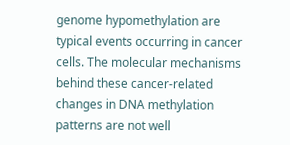genome hypomethylation are typical events occurring in cancer cells. The molecular mechanisms behind these cancer-related changes in DNA methylation patterns are not well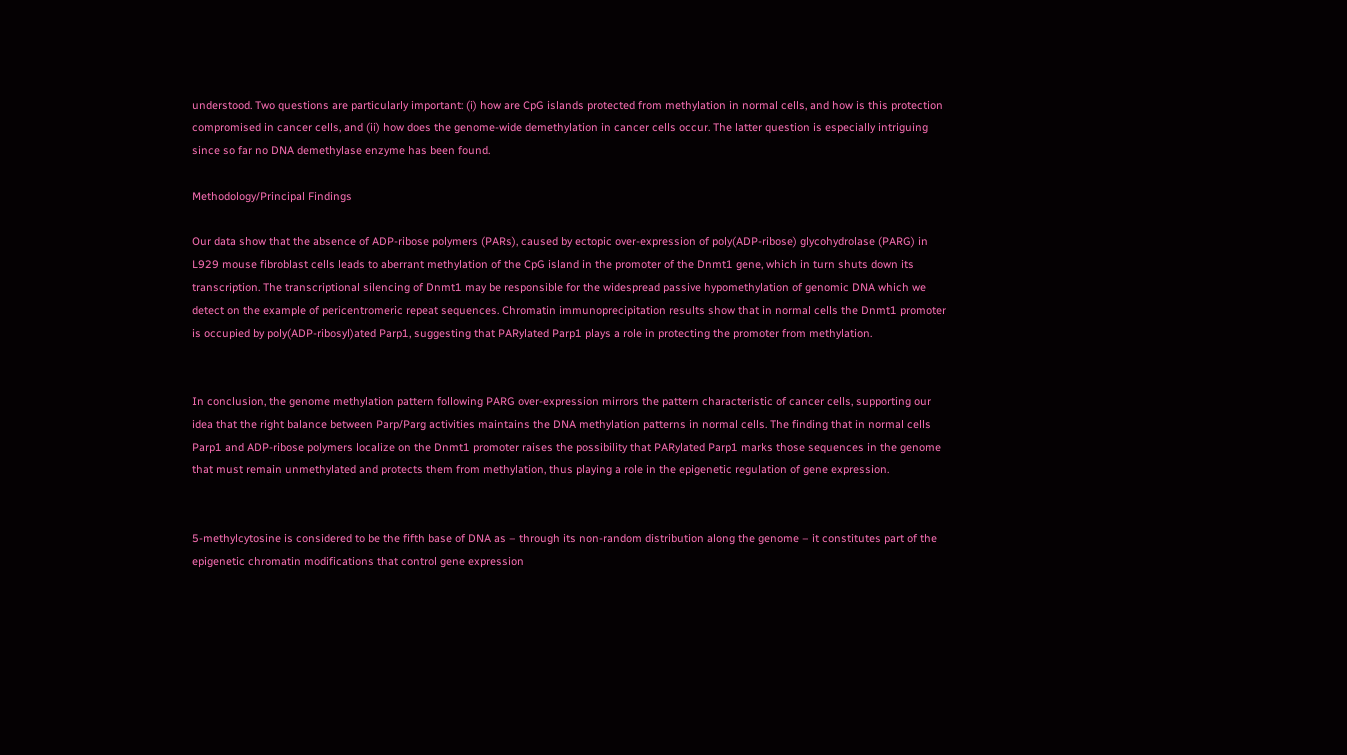understood. Two questions are particularly important: (i) how are CpG islands protected from methylation in normal cells, and how is this protection compromised in cancer cells, and (ii) how does the genome-wide demethylation in cancer cells occur. The latter question is especially intriguing since so far no DNA demethylase enzyme has been found.

Methodology/Principal Findings

Our data show that the absence of ADP-ribose polymers (PARs), caused by ectopic over-expression of poly(ADP-ribose) glycohydrolase (PARG) in L929 mouse fibroblast cells leads to aberrant methylation of the CpG island in the promoter of the Dnmt1 gene, which in turn shuts down its transcription. The transcriptional silencing of Dnmt1 may be responsible for the widespread passive hypomethylation of genomic DNA which we detect on the example of pericentromeric repeat sequences. Chromatin immunoprecipitation results show that in normal cells the Dnmt1 promoter is occupied by poly(ADP-ribosyl)ated Parp1, suggesting that PARylated Parp1 plays a role in protecting the promoter from methylation.


In conclusion, the genome methylation pattern following PARG over-expression mirrors the pattern characteristic of cancer cells, supporting our idea that the right balance between Parp/Parg activities maintains the DNA methylation patterns in normal cells. The finding that in normal cells Parp1 and ADP-ribose polymers localize on the Dnmt1 promoter raises the possibility that PARylated Parp1 marks those sequences in the genome that must remain unmethylated and protects them from methylation, thus playing a role in the epigenetic regulation of gene expression.


5-methylcytosine is considered to be the fifth base of DNA as – through its non-random distribution along the genome – it constitutes part of the epigenetic chromatin modifications that control gene expression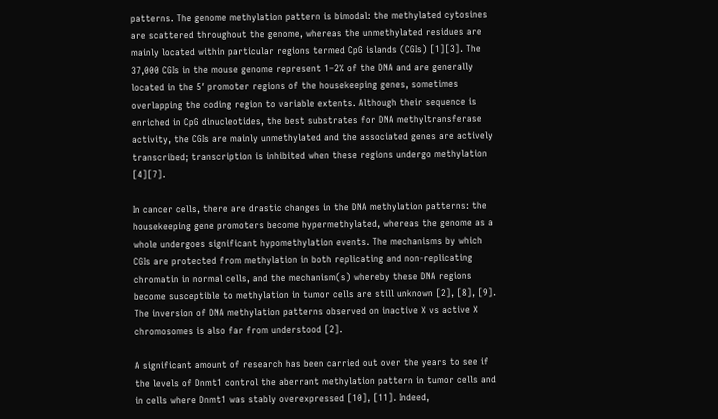patterns. The genome methylation pattern is bimodal: the methylated cytosines are scattered throughout the genome, whereas the unmethylated residues are mainly located within particular regions termed CpG islands (CGIs) [1][3]. The 37,000 CGIs in the mouse genome represent 1–2% of the DNA and are generally located in the 5′ promoter regions of the housekeeping genes, sometimes overlapping the coding region to variable extents. Although their sequence is enriched in CpG dinucleotides, the best substrates for DNA methyltransferase activity, the CGIs are mainly unmethylated and the associated genes are actively transcribed; transcription is inhibited when these regions undergo methylation [4][7].

In cancer cells, there are drastic changes in the DNA methylation patterns: the housekeeping gene promoters become hypermethylated, whereas the genome as a whole undergoes significant hypomethylation events. The mechanisms by which CGIs are protected from methylation in both replicating and non-replicating chromatin in normal cells, and the mechanism(s) whereby these DNA regions become susceptible to methylation in tumor cells are still unknown [2], [8], [9]. The inversion of DNA methylation patterns observed on inactive X vs active X chromosomes is also far from understood [2].

A significant amount of research has been carried out over the years to see if the levels of Dnmt1 control the aberrant methylation pattern in tumor cells and in cells where Dnmt1 was stably overexpressed [10], [11]. Indeed,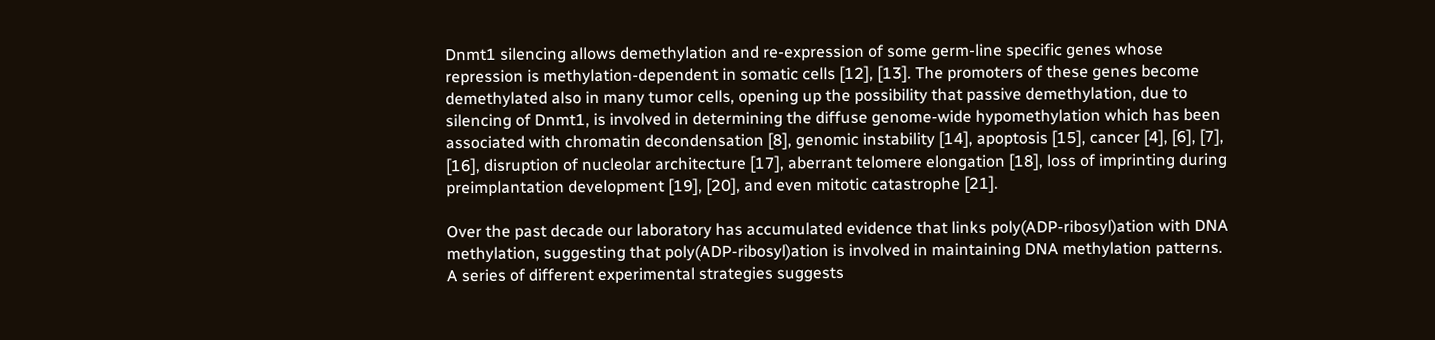Dnmt1 silencing allows demethylation and re-expression of some germ-line specific genes whose repression is methylation-dependent in somatic cells [12], [13]. The promoters of these genes become demethylated also in many tumor cells, opening up the possibility that passive demethylation, due to silencing of Dnmt1, is involved in determining the diffuse genome-wide hypomethylation which has been associated with chromatin decondensation [8], genomic instability [14], apoptosis [15], cancer [4], [6], [7], [16], disruption of nucleolar architecture [17], aberrant telomere elongation [18], loss of imprinting during preimplantation development [19], [20], and even mitotic catastrophe [21].

Over the past decade our laboratory has accumulated evidence that links poly(ADP-ribosyl)ation with DNA methylation, suggesting that poly(ADP-ribosyl)ation is involved in maintaining DNA methylation patterns. A series of different experimental strategies suggests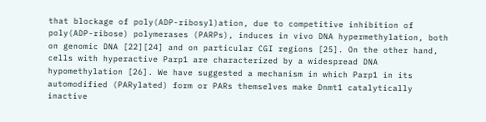that blockage of poly(ADP-ribosyl)ation, due to competitive inhibition of poly(ADP-ribose) polymerases (PARPs), induces in vivo DNA hypermethylation, both on genomic DNA [22][24] and on particular CGI regions [25]. On the other hand, cells with hyperactive Parp1 are characterized by a widespread DNA hypomethylation [26]. We have suggested a mechanism in which Parp1 in its automodified (PARylated) form or PARs themselves make Dnmt1 catalytically inactive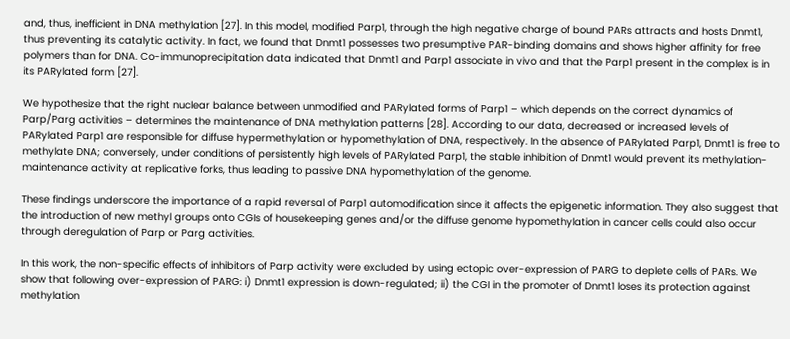and, thus, inefficient in DNA methylation [27]. In this model, modified Parp1, through the high negative charge of bound PARs attracts and hosts Dnmt1, thus preventing its catalytic activity. In fact, we found that Dnmt1 possesses two presumptive PAR-binding domains and shows higher affinity for free polymers than for DNA. Co-immunoprecipitation data indicated that Dnmt1 and Parp1 associate in vivo and that the Parp1 present in the complex is in its PARylated form [27].

We hypothesize that the right nuclear balance between unmodified and PARylated forms of Parp1 – which depends on the correct dynamics of Parp/Parg activities – determines the maintenance of DNA methylation patterns [28]. According to our data, decreased or increased levels of PARylated Parp1 are responsible for diffuse hypermethylation or hypomethylation of DNA, respectively. In the absence of PARylated Parp1, Dnmt1 is free to methylate DNA; conversely, under conditions of persistently high levels of PARylated Parp1, the stable inhibition of Dnmt1 would prevent its methylation-maintenance activity at replicative forks, thus leading to passive DNA hypomethylation of the genome.

These findings underscore the importance of a rapid reversal of Parp1 automodification since it affects the epigenetic information. They also suggest that the introduction of new methyl groups onto CGIs of housekeeping genes and/or the diffuse genome hypomethylation in cancer cells could also occur through deregulation of Parp or Parg activities.

In this work, the non-specific effects of inhibitors of Parp activity were excluded by using ectopic over-expression of PARG to deplete cells of PARs. We show that following over-expression of PARG: i) Dnmt1 expression is down-regulated; ii) the CGI in the promoter of Dnmt1 loses its protection against methylation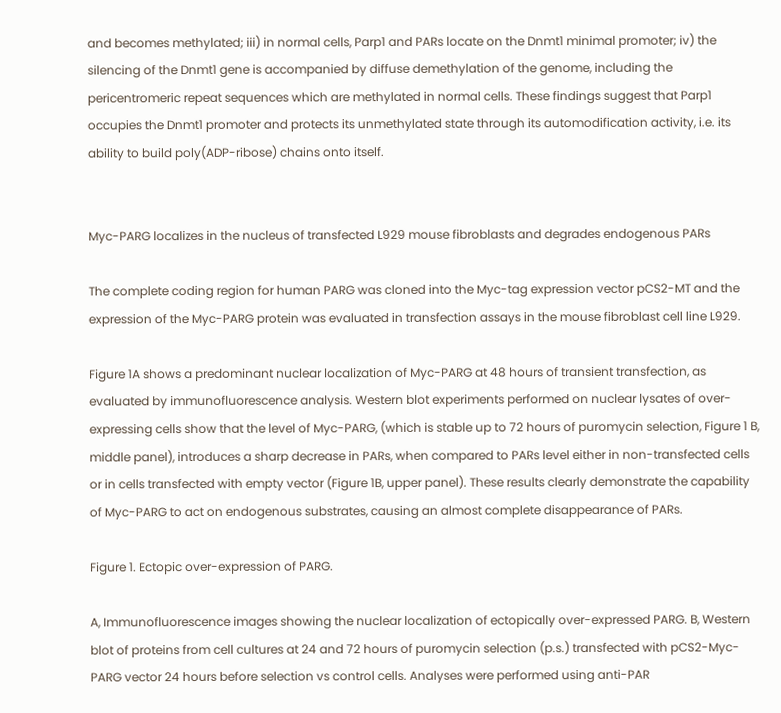and becomes methylated; iii) in normal cells, Parp1 and PARs locate on the Dnmt1 minimal promoter; iv) the silencing of the Dnmt1 gene is accompanied by diffuse demethylation of the genome, including the pericentromeric repeat sequences which are methylated in normal cells. These findings suggest that Parp1 occupies the Dnmt1 promoter and protects its unmethylated state through its automodification activity, i.e. its ability to build poly(ADP-ribose) chains onto itself.


Myc-PARG localizes in the nucleus of transfected L929 mouse fibroblasts and degrades endogenous PARs

The complete coding region for human PARG was cloned into the Myc-tag expression vector pCS2-MT and the expression of the Myc-PARG protein was evaluated in transfection assays in the mouse fibroblast cell line L929.

Figure 1A shows a predominant nuclear localization of Myc-PARG at 48 hours of transient transfection, as evaluated by immunofluorescence analysis. Western blot experiments performed on nuclear lysates of over-expressing cells show that the level of Myc-PARG, (which is stable up to 72 hours of puromycin selection, Figure 1 B, middle panel), introduces a sharp decrease in PARs, when compared to PARs level either in non-transfected cells or in cells transfected with empty vector (Figure 1B, upper panel). These results clearly demonstrate the capability of Myc-PARG to act on endogenous substrates, causing an almost complete disappearance of PARs.

Figure 1. Ectopic over-expression of PARG.

A, Immunofluorescence images showing the nuclear localization of ectopically over-expressed PARG. B, Western blot of proteins from cell cultures at 24 and 72 hours of puromycin selection (p.s.) transfected with pCS2-Myc-PARG vector 24 hours before selection vs control cells. Analyses were performed using anti-PAR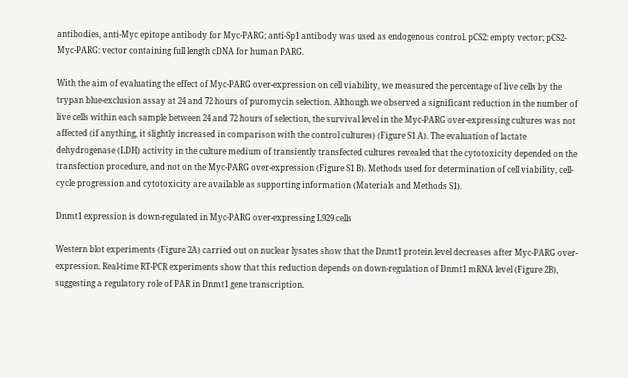antibodies, anti-Myc epitope antibody for Myc-PARG; anti-Sp1 antibody was used as endogenous control. pCS2: empty vector; pCS2-Myc-PARG: vector containing full length cDNA for human PARG.

With the aim of evaluating the effect of Myc-PARG over-expression on cell viability, we measured the percentage of live cells by the trypan blue-exclusion assay at 24 and 72 hours of puromycin selection. Although we observed a significant reduction in the number of live cells within each sample between 24 and 72 hours of selection, the survival level in the Myc-PARG over-expressing cultures was not affected (if anything, it slightly increased in comparison with the control cultures) (Figure S1 A). The evaluation of lactate dehydrogenase (LDH) activity in the culture medium of transiently transfected cultures revealed that the cytotoxicity depended on the transfection procedure, and not on the Myc-PARG over-expression (Figure S1 B). Methods used for determination of cell viability, cell-cycle progression and cytotoxicity are available as supporting information (Materials and Methods S1).

Dnmt1 expression is down-regulated in Myc-PARG over-expressing L929 cells

Western blot experiments (Figure 2A) carried out on nuclear lysates show that the Dnmt1 protein level decreases after Myc-PARG over-expression. Real-time RT-PCR experiments show that this reduction depends on down-regulation of Dnmt1 mRNA level (Figure 2B), suggesting a regulatory role of PAR in Dnmt1 gene transcription.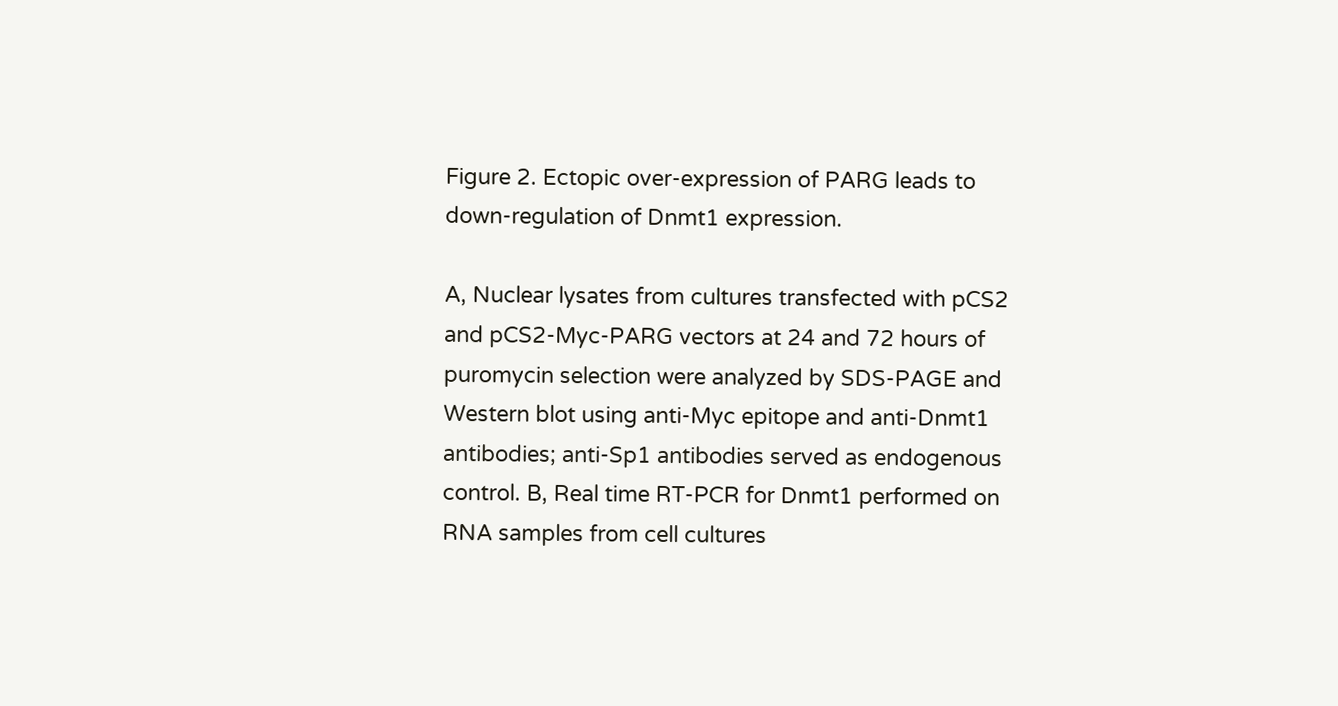Figure 2. Ectopic over-expression of PARG leads to down-regulation of Dnmt1 expression.

A, Nuclear lysates from cultures transfected with pCS2 and pCS2-Myc-PARG vectors at 24 and 72 hours of puromycin selection were analyzed by SDS-PAGE and Western blot using anti-Myc epitope and anti-Dnmt1 antibodies; anti-Sp1 antibodies served as endogenous control. B, Real time RT-PCR for Dnmt1 performed on RNA samples from cell cultures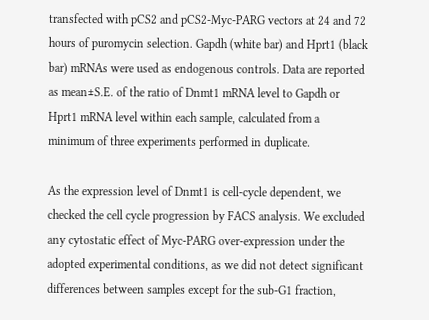transfected with pCS2 and pCS2-Myc-PARG vectors at 24 and 72 hours of puromycin selection. Gapdh (white bar) and Hprt1 (black bar) mRNAs were used as endogenous controls. Data are reported as mean±S.E. of the ratio of Dnmt1 mRNA level to Gapdh or Hprt1 mRNA level within each sample, calculated from a minimum of three experiments performed in duplicate.

As the expression level of Dnmt1 is cell-cycle dependent, we checked the cell cycle progression by FACS analysis. We excluded any cytostatic effect of Myc-PARG over-expression under the adopted experimental conditions, as we did not detect significant differences between samples except for the sub-G1 fraction,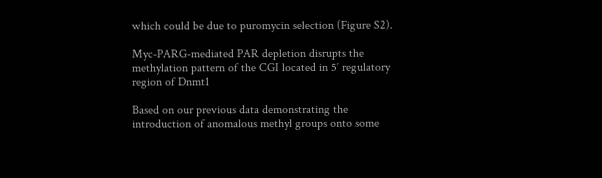which could be due to puromycin selection (Figure S2).

Myc-PARG-mediated PAR depletion disrupts the methylation pattern of the CGI located in 5′ regulatory region of Dnmt1

Based on our previous data demonstrating the introduction of anomalous methyl groups onto some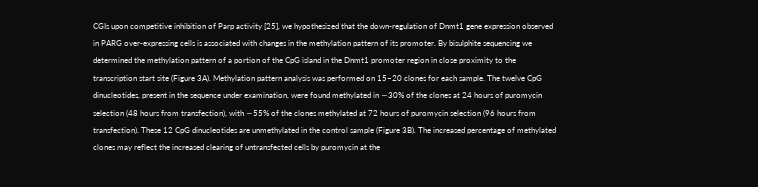CGIs upon competitive inhibition of Parp activity [25], we hypothesized that the down-regulation of Dnmt1 gene expression observed in PARG over-expressing cells is associated with changes in the methylation pattern of its promoter. By bisulphite sequencing we determined the methylation pattern of a portion of the CpG island in the Dnmt1 promoter region in close proximity to the transcription start site (Figure 3A). Methylation pattern analysis was performed on 15–20 clones for each sample. The twelve CpG dinucleotides, present in the sequence under examination, were found methylated in ∼30% of the clones at 24 hours of puromycin selection (48 hours from transfection), with ∼55% of the clones methylated at 72 hours of puromycin selection (96 hours from transfection). These 12 CpG dinucleotides are unmethylated in the control sample (Figure 3B). The increased percentage of methylated clones may reflect the increased clearing of untransfected cells by puromycin at the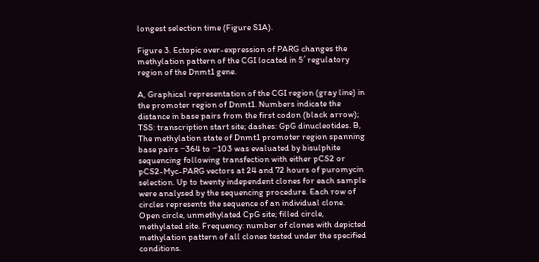longest selection time (Figure S1A).

Figure 3. Ectopic over-expression of PARG changes the methylation pattern of the CGI located in 5′ regulatory region of the Dnmt1 gene.

A, Graphical representation of the CGI region (gray line) in the promoter region of Dnmt1. Numbers indicate the distance in base pairs from the first codon (black arrow); TSS: transcription start site; dashes: GpG dinucleotides. B, The methylation state of Dnmt1 promoter region spanning base pairs −364 to −103 was evaluated by bisulphite sequencing following transfection with either pCS2 or pCS2-Myc-PARG vectors at 24 and 72 hours of puromycin selection. Up to twenty independent clones for each sample were analysed by the sequencing procedure. Each row of circles represents the sequence of an individual clone. Open circle, unmethylated CpG site; filled circle, methylated site. Frequency: number of clones with depicted methylation pattern of all clones tested under the specified conditions.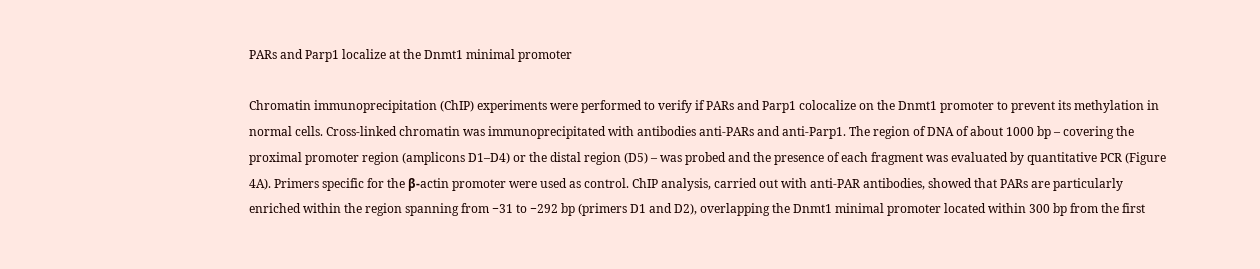PARs and Parp1 localize at the Dnmt1 minimal promoter

Chromatin immunoprecipitation (ChIP) experiments were performed to verify if PARs and Parp1 colocalize on the Dnmt1 promoter to prevent its methylation in normal cells. Cross-linked chromatin was immunoprecipitated with antibodies anti-PARs and anti-Parp1. The region of DNA of about 1000 bp – covering the proximal promoter region (amplicons D1–D4) or the distal region (D5) – was probed and the presence of each fragment was evaluated by quantitative PCR (Figure 4A). Primers specific for the β-actin promoter were used as control. ChIP analysis, carried out with anti-PAR antibodies, showed that PARs are particularly enriched within the region spanning from −31 to −292 bp (primers D1 and D2), overlapping the Dnmt1 minimal promoter located within 300 bp from the first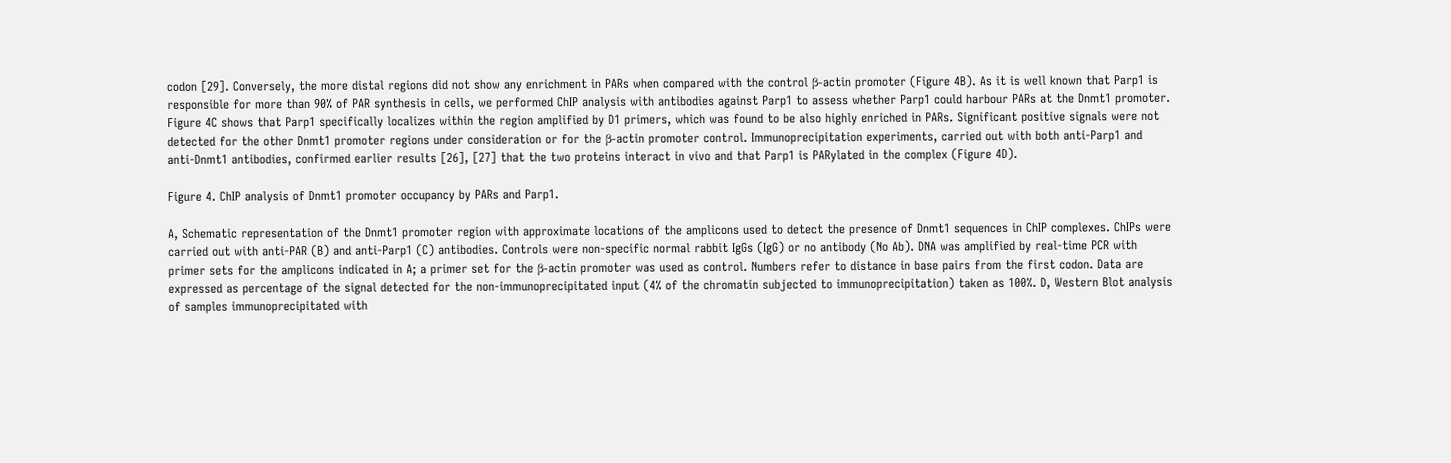codon [29]. Conversely, the more distal regions did not show any enrichment in PARs when compared with the control β-actin promoter (Figure 4B). As it is well known that Parp1 is responsible for more than 90% of PAR synthesis in cells, we performed ChIP analysis with antibodies against Parp1 to assess whether Parp1 could harbour PARs at the Dnmt1 promoter. Figure 4C shows that Parp1 specifically localizes within the region amplified by D1 primers, which was found to be also highly enriched in PARs. Significant positive signals were not detected for the other Dnmt1 promoter regions under consideration or for the β-actin promoter control. Immunoprecipitation experiments, carried out with both anti-Parp1 and anti-Dnmt1 antibodies, confirmed earlier results [26], [27] that the two proteins interact in vivo and that Parp1 is PARylated in the complex (Figure 4D).

Figure 4. ChIP analysis of Dnmt1 promoter occupancy by PARs and Parp1.

A, Schematic representation of the Dnmt1 promoter region with approximate locations of the amplicons used to detect the presence of Dnmt1 sequences in ChIP complexes. ChIPs were carried out with anti-PAR (B) and anti-Parp1 (C) antibodies. Controls were non-specific normal rabbit IgGs (IgG) or no antibody (No Ab). DNA was amplified by real-time PCR with primer sets for the amplicons indicated in A; a primer set for the β-actin promoter was used as control. Numbers refer to distance in base pairs from the first codon. Data are expressed as percentage of the signal detected for the non-immunoprecipitated input (4% of the chromatin subjected to immunoprecipitation) taken as 100%. D, Western Blot analysis of samples immunoprecipitated with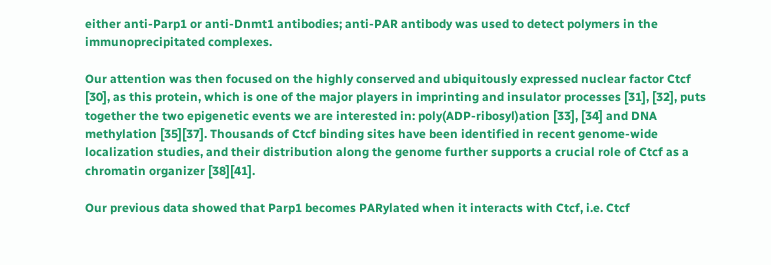either anti-Parp1 or anti-Dnmt1 antibodies; anti-PAR antibody was used to detect polymers in the immunoprecipitated complexes.

Our attention was then focused on the highly conserved and ubiquitously expressed nuclear factor Ctcf [30], as this protein, which is one of the major players in imprinting and insulator processes [31], [32], puts together the two epigenetic events we are interested in: poly(ADP-ribosyl)ation [33], [34] and DNA methylation [35][37]. Thousands of Ctcf binding sites have been identified in recent genome-wide localization studies, and their distribution along the genome further supports a crucial role of Ctcf as a chromatin organizer [38][41].

Our previous data showed that Parp1 becomes PARylated when it interacts with Ctcf, i.e. Ctcf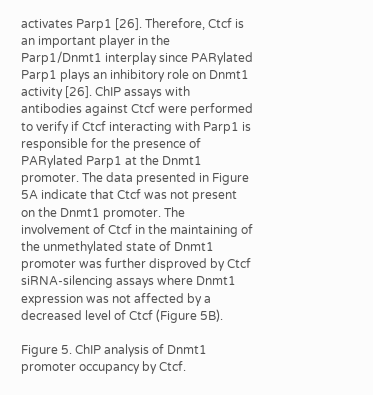activates Parp1 [26]. Therefore, Ctcf is an important player in the Parp1/Dnmt1 interplay since PARylated Parp1 plays an inhibitory role on Dnmt1 activity [26]. ChIP assays with antibodies against Ctcf were performed to verify if Ctcf interacting with Parp1 is responsible for the presence of PARylated Parp1 at the Dnmt1 promoter. The data presented in Figure 5A indicate that Ctcf was not present on the Dnmt1 promoter. The involvement of Ctcf in the maintaining of the unmethylated state of Dnmt1 promoter was further disproved by Ctcf siRNA-silencing assays where Dnmt1 expression was not affected by a decreased level of Ctcf (Figure 5B).

Figure 5. ChIP analysis of Dnmt1 promoter occupancy by Ctcf.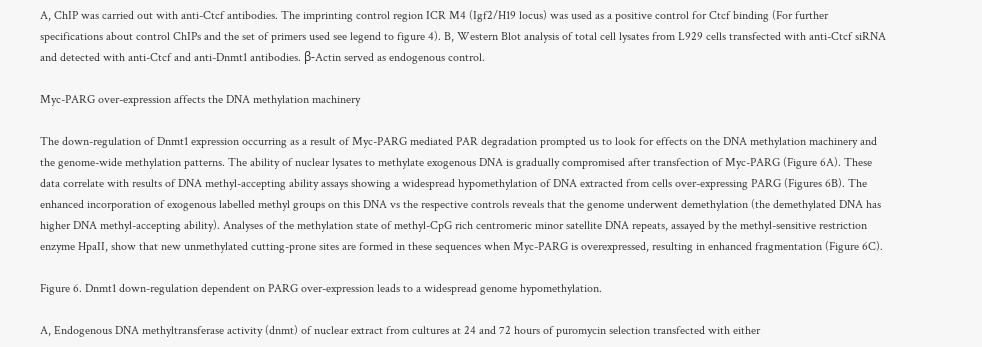A, ChIP was carried out with anti-Ctcf antibodies. The imprinting control region ICR M4 (Igf2/H19 locus) was used as a positive control for Ctcf binding (For further specifications about control ChIPs and the set of primers used see legend to figure 4). B, Western Blot analysis of total cell lysates from L929 cells transfected with anti-Ctcf siRNA and detected with anti-Ctcf and anti-Dnmt1 antibodies. β-Actin served as endogenous control.

Myc-PARG over-expression affects the DNA methylation machinery

The down-regulation of Dnmt1 expression occurring as a result of Myc-PARG mediated PAR degradation prompted us to look for effects on the DNA methylation machinery and the genome-wide methylation patterns. The ability of nuclear lysates to methylate exogenous DNA is gradually compromised after transfection of Myc-PARG (Figure 6A). These data correlate with results of DNA methyl-accepting ability assays showing a widespread hypomethylation of DNA extracted from cells over-expressing PARG (Figures 6B). The enhanced incorporation of exogenous labelled methyl groups on this DNA vs the respective controls reveals that the genome underwent demethylation (the demethylated DNA has higher DNA methyl-accepting ability). Analyses of the methylation state of methyl-CpG rich centromeric minor satellite DNA repeats, assayed by the methyl-sensitive restriction enzyme HpaII, show that new unmethylated cutting-prone sites are formed in these sequences when Myc-PARG is overexpressed, resulting in enhanced fragmentation (Figure 6C).

Figure 6. Dnmt1 down-regulation dependent on PARG over-expression leads to a widespread genome hypomethylation.

A, Endogenous DNA methyltransferase activity (dnmt) of nuclear extract from cultures at 24 and 72 hours of puromycin selection transfected with either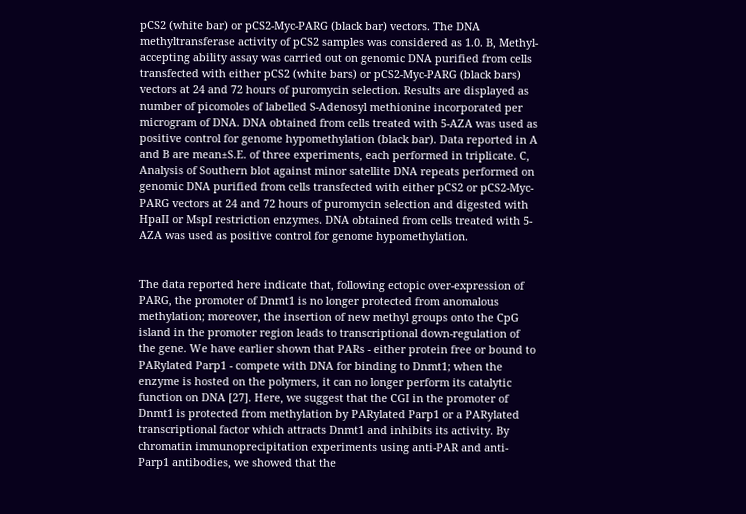pCS2 (white bar) or pCS2-Myc-PARG (black bar) vectors. The DNA methyltransferase activity of pCS2 samples was considered as 1.0. B, Methyl-accepting ability assay was carried out on genomic DNA purified from cells transfected with either pCS2 (white bars) or pCS2-Myc-PARG (black bars) vectors at 24 and 72 hours of puromycin selection. Results are displayed as number of picomoles of labelled S-Adenosyl methionine incorporated per microgram of DNA. DNA obtained from cells treated with 5-AZA was used as positive control for genome hypomethylation (black bar). Data reported in A and B are mean±S.E. of three experiments, each performed in triplicate. C, Analysis of Southern blot against minor satellite DNA repeats performed on genomic DNA purified from cells transfected with either pCS2 or pCS2-Myc-PARG vectors at 24 and 72 hours of puromycin selection and digested with HpaII or MspI restriction enzymes. DNA obtained from cells treated with 5-AZA was used as positive control for genome hypomethylation.


The data reported here indicate that, following ectopic over-expression of PARG, the promoter of Dnmt1 is no longer protected from anomalous methylation; moreover, the insertion of new methyl groups onto the CpG island in the promoter region leads to transcriptional down-regulation of the gene. We have earlier shown that PARs - either protein free or bound to PARylated Parp1 - compete with DNA for binding to Dnmt1; when the enzyme is hosted on the polymers, it can no longer perform its catalytic function on DNA [27]. Here, we suggest that the CGI in the promoter of Dnmt1 is protected from methylation by PARylated Parp1 or a PARylated transcriptional factor which attracts Dnmt1 and inhibits its activity. By chromatin immunoprecipitation experiments using anti-PAR and anti-Parp1 antibodies, we showed that the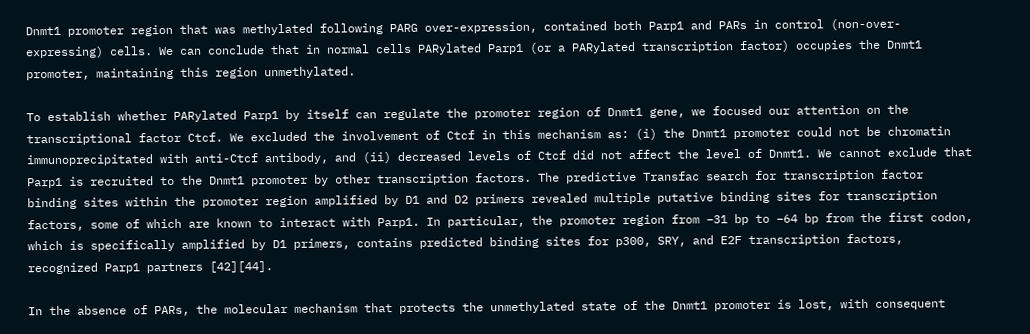Dnmt1 promoter region that was methylated following PARG over-expression, contained both Parp1 and PARs in control (non-over-expressing) cells. We can conclude that in normal cells PARylated Parp1 (or a PARylated transcription factor) occupies the Dnmt1 promoter, maintaining this region unmethylated.

To establish whether PARylated Parp1 by itself can regulate the promoter region of Dnmt1 gene, we focused our attention on the transcriptional factor Ctcf. We excluded the involvement of Ctcf in this mechanism as: (i) the Dnmt1 promoter could not be chromatin immunoprecipitated with anti-Ctcf antibody, and (ii) decreased levels of Ctcf did not affect the level of Dnmt1. We cannot exclude that Parp1 is recruited to the Dnmt1 promoter by other transcription factors. The predictive Transfac search for transcription factor binding sites within the promoter region amplified by D1 and D2 primers revealed multiple putative binding sites for transcription factors, some of which are known to interact with Parp1. In particular, the promoter region from −31 bp to −64 bp from the first codon, which is specifically amplified by D1 primers, contains predicted binding sites for p300, SRY, and E2F transcription factors, recognized Parp1 partners [42][44].

In the absence of PARs, the molecular mechanism that protects the unmethylated state of the Dnmt1 promoter is lost, with consequent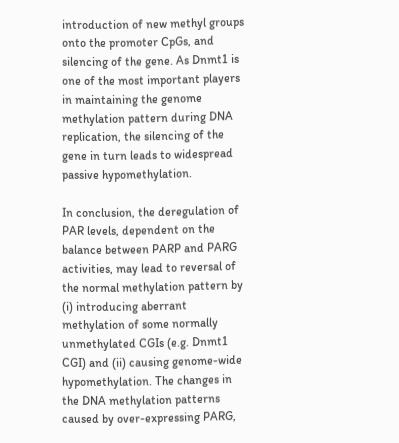introduction of new methyl groups onto the promoter CpGs, and silencing of the gene. As Dnmt1 is one of the most important players in maintaining the genome methylation pattern during DNA replication, the silencing of the gene in turn leads to widespread passive hypomethylation.

In conclusion, the deregulation of PAR levels, dependent on the balance between PARP and PARG activities, may lead to reversal of the normal methylation pattern by (i) introducing aberrant methylation of some normally unmethylated CGIs (e.g. Dnmt1 CGI) and (ii) causing genome-wide hypomethylation. The changes in the DNA methylation patterns caused by over-expressing PARG,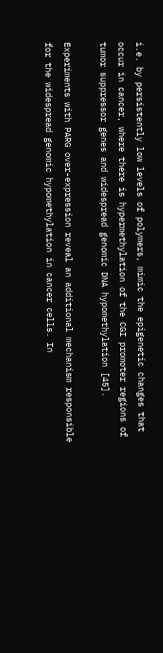i.e. by persistently low levels of polymers, mimic the epigenetic changes that occur in cancer, where there is hypermethylation of the CGI promoter regions of tumor suppressor genes and widespread genomic DNA hypomethylation [45].

Experiments with PARG over-expression reveal an additional mechanism responsible for the widespread genomic hypomethylation in cancer cells. In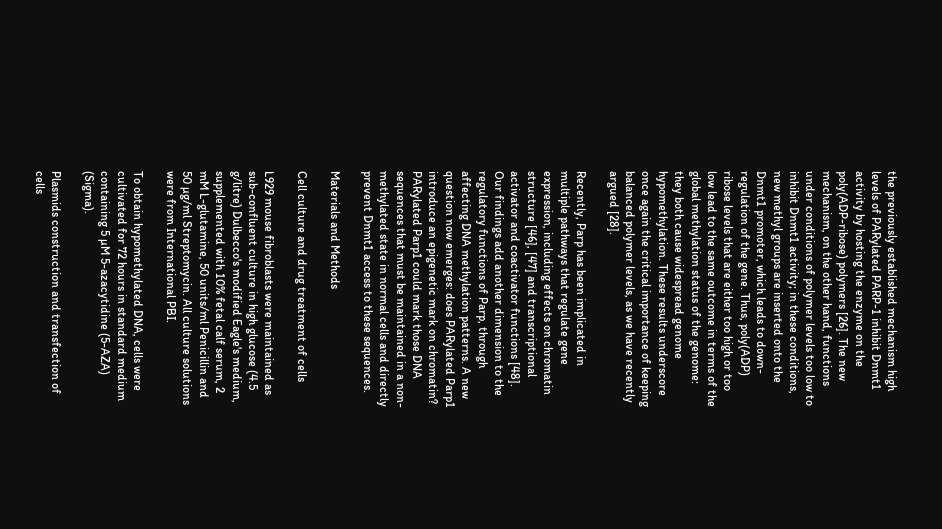the previously established mechanism high levels of PARylated PARP-1 inhibit Dnmt1 activity by hosting the enzyme on the poly(ADP-ribose) polymers [26]. The new mechanism, on the other hand, functions under conditions of polymer levels too low to inhibit Dnmt1 activity; in these conditions, new methyl groups are inserted onto the Dnmt1 promoter, which leads to down-regulation of the gene. Thus, poly(ADP) ribose levels that are either too high or too low lead to the same outcome in terms of the global methylation status of the genome: they both cause widespread genome hypomethylation. These results underscore once again the critical importance of keeping balanced polymer levels, as we have recently argued [28].

Recently, Parp has been implicated in multiple pathways that regulate gene expression, including effects on chromatin structure [46], [47] and transcriptional activator and coactivator functions [48]. Our findings add another dimension to the regulatory functions of Parp, through affecting DNA methylation patterns. A new question now emerges: does PARylated Parp1 introduce an epigenetic mark on chromatin? PARylated Parp1 could mark those DNA sequences that must be maintained in a non-methylated state in normal cells and directly prevent Dnmt1 access to these sequences.

Materials and Methods

Cell culture and drug treatment of cells

L929 mouse fibroblasts were maintained as sub-confluent culture in high glucose (4.5 g/litre) Dulbecco's modified Eagle's medium, supplemented with 10% fetal calf serum, 2 mM L-glutamine, 50 units/ml Penicillin and 50 µg/ml Streptomycin. All culture solutions were from International PBI.

To obtain hypomethylated DNA, cells were cultivated for 72 hours in standard medium containing 5 µM 5-azacytidine (5-AZA) (Sigma).

Plasmids construction and transfection of cells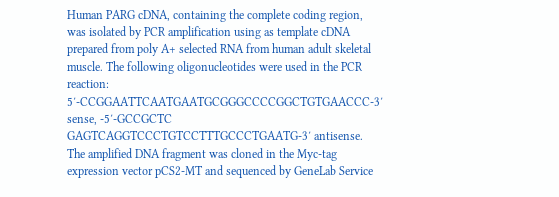Human PARG cDNA, containing the complete coding region, was isolated by PCR amplification using as template cDNA prepared from poly A+ selected RNA from human adult skeletal muscle. The following oligonucleotides were used in the PCR reaction: 5′-CCGGAATTCAATGAATGCGGGCCCCGGCTGTGAACCC-3′ sense, -5′-GCCGCTC GAGTCAGGTCCCTGTCCTTTGCCCTGAATG-3′ antisense. The amplified DNA fragment was cloned in the Myc-tag expression vector pCS2-MT and sequenced by GeneLab Service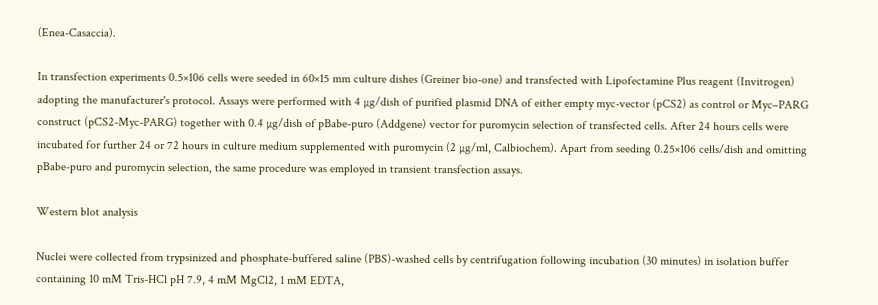(Enea-Casaccia).

In transfection experiments 0.5×106 cells were seeded in 60×15 mm culture dishes (Greiner bio-one) and transfected with Lipofectamine Plus reagent (Invitrogen) adopting the manufacturer's protocol. Assays were performed with 4 µg/dish of purified plasmid DNA of either empty myc-vector (pCS2) as control or Myc–PARG construct (pCS2-Myc-PARG) together with 0.4 µg/dish of pBabe-puro (Addgene) vector for puromycin selection of transfected cells. After 24 hours cells were incubated for further 24 or 72 hours in culture medium supplemented with puromycin (2 µg/ml, Calbiochem). Apart from seeding 0.25×106 cells/dish and omitting pBabe-puro and puromycin selection, the same procedure was employed in transient transfection assays.

Western blot analysis

Nuclei were collected from trypsinized and phosphate-buffered saline (PBS)-washed cells by centrifugation following incubation (30 minutes) in isolation buffer containing 10 mM Tris-HCl pH 7.9, 4 mM MgCl2, 1 mM EDTA,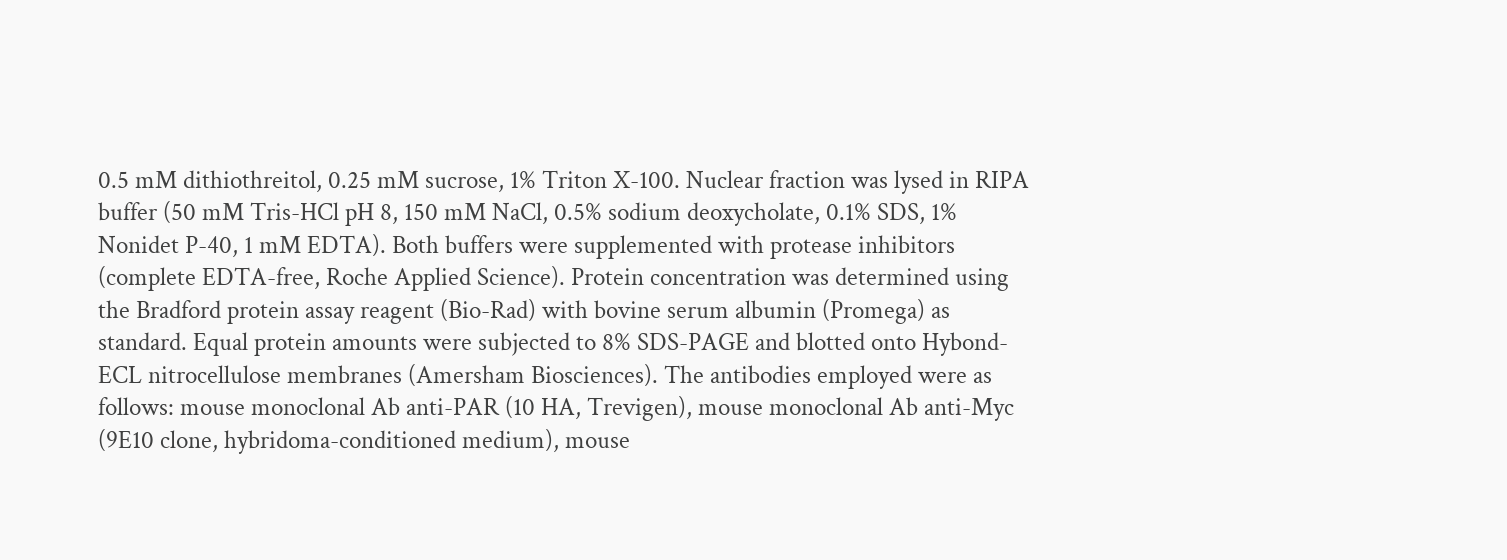0.5 mM dithiothreitol, 0.25 mM sucrose, 1% Triton X-100. Nuclear fraction was lysed in RIPA buffer (50 mM Tris-HCl pH 8, 150 mM NaCl, 0.5% sodium deoxycholate, 0.1% SDS, 1% Nonidet P-40, 1 mM EDTA). Both buffers were supplemented with protease inhibitors (complete EDTA-free, Roche Applied Science). Protein concentration was determined using the Bradford protein assay reagent (Bio-Rad) with bovine serum albumin (Promega) as standard. Equal protein amounts were subjected to 8% SDS-PAGE and blotted onto Hybond-ECL nitrocellulose membranes (Amersham Biosciences). The antibodies employed were as follows: mouse monoclonal Ab anti-PAR (10 HA, Trevigen), mouse monoclonal Ab anti-Myc (9E10 clone, hybridoma-conditioned medium), mouse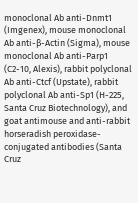monoclonal Ab anti-Dnmt1 (Imgenex), mouse monoclonal Ab anti-β-Actin (Sigma), mouse monoclonal Ab anti-Parp1 (C2-10, Alexis), rabbit polyclonal Ab anti-Ctcf (Upstate), rabbit polyclonal Ab anti-Sp1 (H-225, Santa Cruz Biotechnology), and goat antimouse and anti-rabbit horseradish peroxidase-conjugated antibodies (Santa Cruz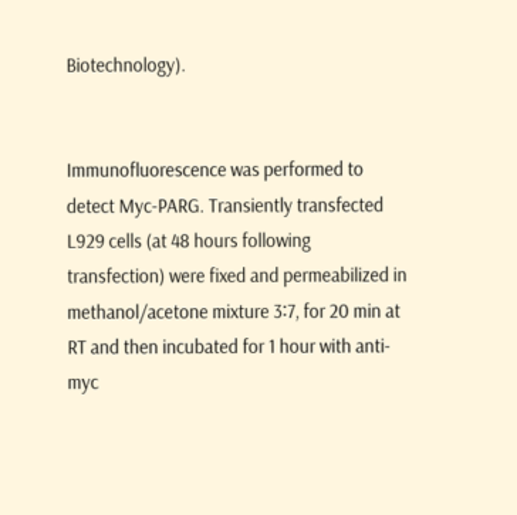Biotechnology).


Immunofluorescence was performed to detect Myc-PARG. Transiently transfected L929 cells (at 48 hours following transfection) were fixed and permeabilized in methanol/acetone mixture 3∶7, for 20 min at RT and then incubated for 1 hour with anti-myc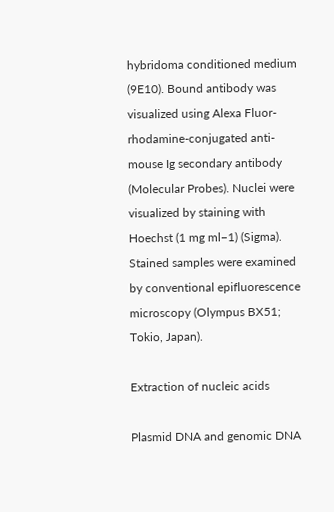hybridoma conditioned medium (9E10). Bound antibody was visualized using Alexa Fluor-rhodamine-conjugated anti-mouse Ig secondary antibody (Molecular Probes). Nuclei were visualized by staining with Hoechst (1 mg ml−1) (Sigma). Stained samples were examined by conventional epifluorescence microscopy (Olympus BX51; Tokio, Japan).

Extraction of nucleic acids

Plasmid DNA and genomic DNA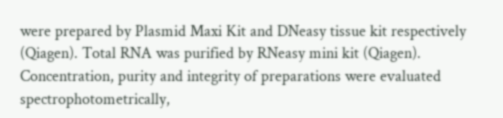were prepared by Plasmid Maxi Kit and DNeasy tissue kit respectively (Qiagen). Total RNA was purified by RNeasy mini kit (Qiagen). Concentration, purity and integrity of preparations were evaluated spectrophotometrically,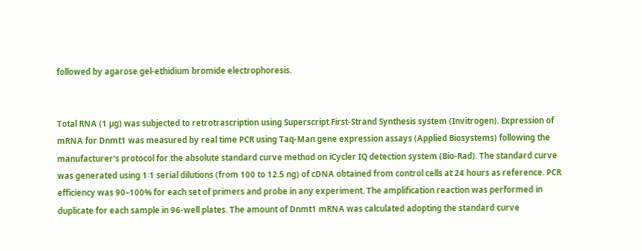followed by agarose gel-ethidium bromide electrophoresis.


Total RNA (1 µg) was subjected to retrotrascription using Superscript First-Strand Synthesis system (Invitrogen). Expression of mRNA for Dnmt1 was measured by real time PCR using Taq-Man gene expression assays (Applied Biosystems) following the manufacturer's protocol for the absolute standard curve method on iCycler IQ detection system (Bio-Rad). The standard curve was generated using 1∶1 serial dilutions (from 100 to 12.5 ng) of cDNA obtained from control cells at 24 hours as reference. PCR efficiency was 90–100% for each set of primers and probe in any experiment. The amplification reaction was performed in duplicate for each sample in 96-well plates. The amount of Dnmt1 mRNA was calculated adopting the standard curve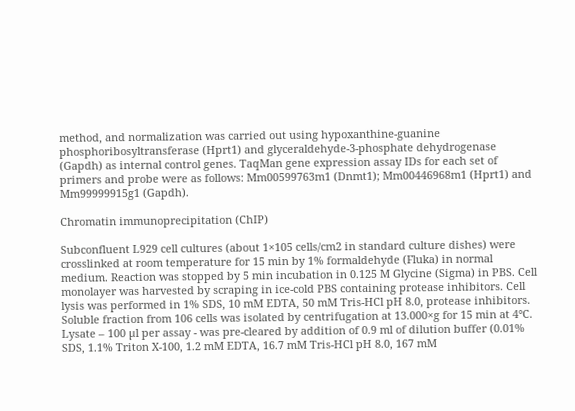method, and normalization was carried out using hypoxanthine-guanine phosphoribosyltransferase (Hprt1) and glyceraldehyde-3-phosphate dehydrogenase (Gapdh) as internal control genes. TaqMan gene expression assay IDs for each set of primers and probe were as follows: Mm00599763m1 (Dnmt1); Mm00446968m1 (Hprt1) and Mm99999915g1 (Gapdh).

Chromatin immunoprecipitation (ChIP)

Subconfluent L929 cell cultures (about 1×105 cells/cm2 in standard culture dishes) were crosslinked at room temperature for 15 min by 1% formaldehyde (Fluka) in normal medium. Reaction was stopped by 5 min incubation in 0.125 M Glycine (Sigma) in PBS. Cell monolayer was harvested by scraping in ice-cold PBS containing protease inhibitors. Cell lysis was performed in 1% SDS, 10 mM EDTA, 50 mM Tris-HCl pH 8.0, protease inhibitors. Soluble fraction from 106 cells was isolated by centrifugation at 13.000×g for 15 min at 4°C. Lysate – 100 µl per assay - was pre-cleared by addition of 0.9 ml of dilution buffer (0.01% SDS, 1.1% Triton X-100, 1.2 mM EDTA, 16.7 mM Tris-HCl pH 8.0, 167 mM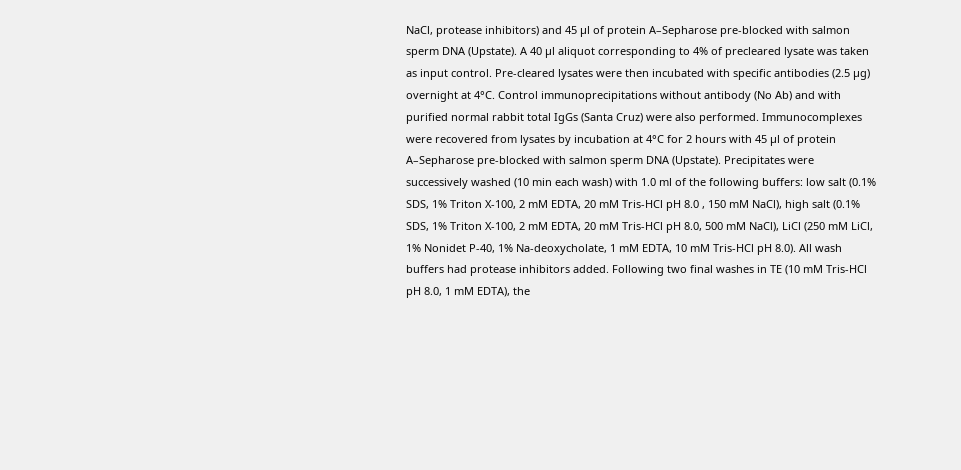NaCl, protease inhibitors) and 45 µl of protein A–Sepharose pre-blocked with salmon sperm DNA (Upstate). A 40 µl aliquot corresponding to 4% of precleared lysate was taken as input control. Pre-cleared lysates were then incubated with specific antibodies (2.5 µg) overnight at 4°C. Control immunoprecipitations without antibody (No Ab) and with purified normal rabbit total IgGs (Santa Cruz) were also performed. Immunocomplexes were recovered from lysates by incubation at 4°C for 2 hours with 45 µl of protein A–Sepharose pre-blocked with salmon sperm DNA (Upstate). Precipitates were successively washed (10 min each wash) with 1.0 ml of the following buffers: low salt (0.1% SDS, 1% Triton X-100, 2 mM EDTA, 20 mM Tris-HCl pH 8.0 , 150 mM NaCl), high salt (0.1% SDS, 1% Triton X-100, 2 mM EDTA, 20 mM Tris-HCl pH 8.0, 500 mM NaCl), LiCl (250 mM LiCl, 1% Nonidet P-40, 1% Na-deoxycholate, 1 mM EDTA, 10 mM Tris-HCl pH 8.0). All wash buffers had protease inhibitors added. Following two final washes in TE (10 mM Tris-HCl pH 8.0, 1 mM EDTA), the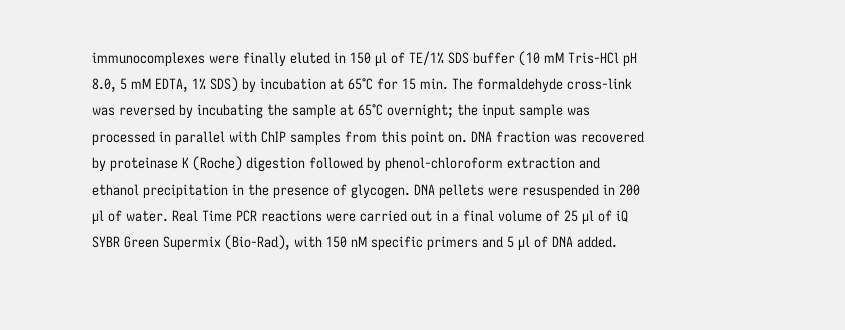immunocomplexes were finally eluted in 150 µl of TE/1% SDS buffer (10 mM Tris-HCl pH 8.0, 5 mM EDTA, 1% SDS) by incubation at 65°C for 15 min. The formaldehyde cross-link was reversed by incubating the sample at 65°C overnight; the input sample was processed in parallel with ChIP samples from this point on. DNA fraction was recovered by proteinase K (Roche) digestion followed by phenol-chloroform extraction and ethanol precipitation in the presence of glycogen. DNA pellets were resuspended in 200 µl of water. Real Time PCR reactions were carried out in a final volume of 25 µl of iQ SYBR Green Supermix (Bio-Rad), with 150 nM specific primers and 5 µl of DNA added.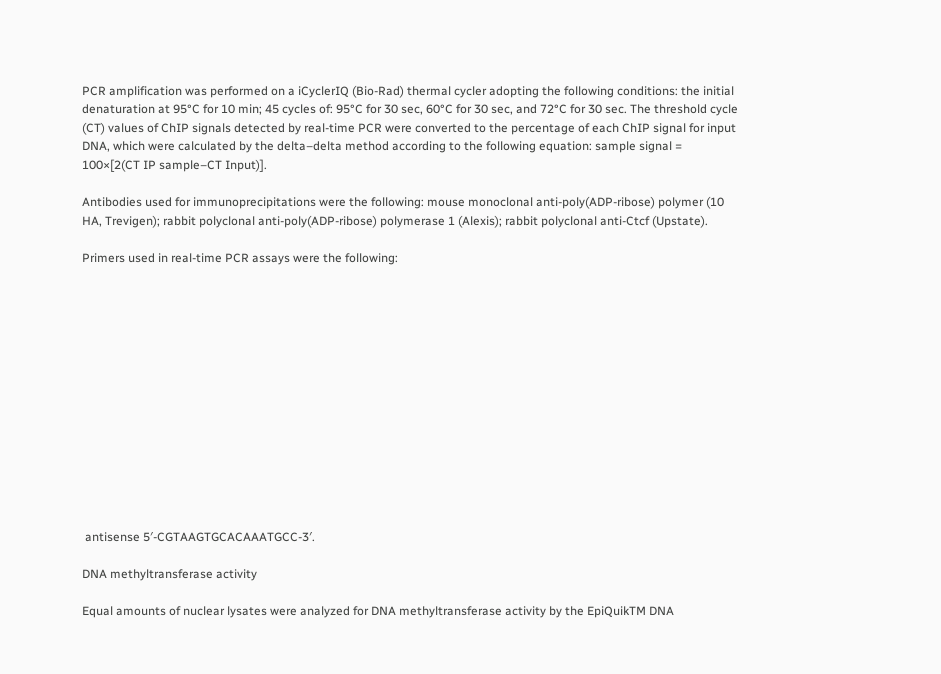PCR amplification was performed on a iCyclerIQ (Bio-Rad) thermal cycler adopting the following conditions: the initial denaturation at 95°C for 10 min; 45 cycles of: 95°C for 30 sec, 60°C for 30 sec, and 72°C for 30 sec. The threshold cycle (CT) values of ChIP signals detected by real-time PCR were converted to the percentage of each ChIP signal for input DNA, which were calculated by the delta–delta method according to the following equation: sample signal = 100×[2(CT IP sample–CT Input)].

Antibodies used for immunoprecipitations were the following: mouse monoclonal anti-poly(ADP-ribose) polymer (10 HA, Trevigen); rabbit polyclonal anti-poly(ADP-ribose) polymerase 1 (Alexis); rabbit polyclonal anti-Ctcf (Upstate).

Primers used in real-time PCR assays were the following:














 antisense 5′-CGTAAGTGCACAAATGCC-3′.

DNA methyltransferase activity

Equal amounts of nuclear lysates were analyzed for DNA methyltransferase activity by the EpiQuikTM DNA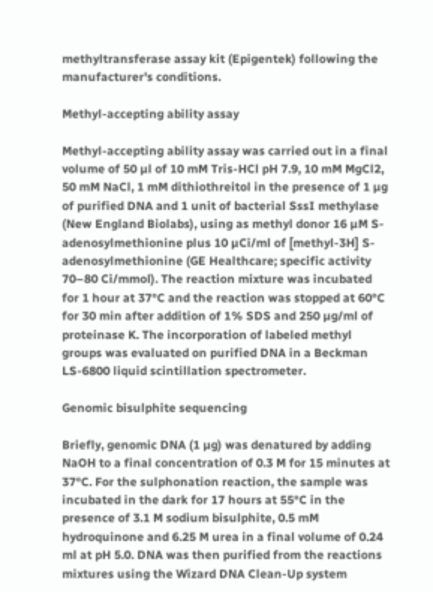methyltransferase assay kit (Epigentek) following the manufacturer's conditions.

Methyl-accepting ability assay

Methyl-accepting ability assay was carried out in a final volume of 50 µl of 10 mM Tris-HCl pH 7.9, 10 mM MgCl2, 50 mM NaCl, 1 mM dithiothreitol in the presence of 1 µg of purified DNA and 1 unit of bacterial SssI methylase (New England Biolabs), using as methyl donor 16 µM S-adenosylmethionine plus 10 µCi/ml of [methyl-3H] S-adenosylmethionine (GE Healthcare; specific activity 70–80 Ci/mmol). The reaction mixture was incubated for 1 hour at 37°C and the reaction was stopped at 60°C for 30 min after addition of 1% SDS and 250 µg/ml of proteinase K. The incorporation of labeled methyl groups was evaluated on purified DNA in a Beckman LS-6800 liquid scintillation spectrometer.

Genomic bisulphite sequencing

Briefly, genomic DNA (1 µg) was denatured by adding NaOH to a final concentration of 0.3 M for 15 minutes at 37°C. For the sulphonation reaction, the sample was incubated in the dark for 17 hours at 55°C in the presence of 3.1 M sodium bisulphite, 0.5 mM hydroquinone and 6.25 M urea in a final volume of 0.24 ml at pH 5.0. DNA was then purified from the reactions mixtures using the Wizard DNA Clean-Up system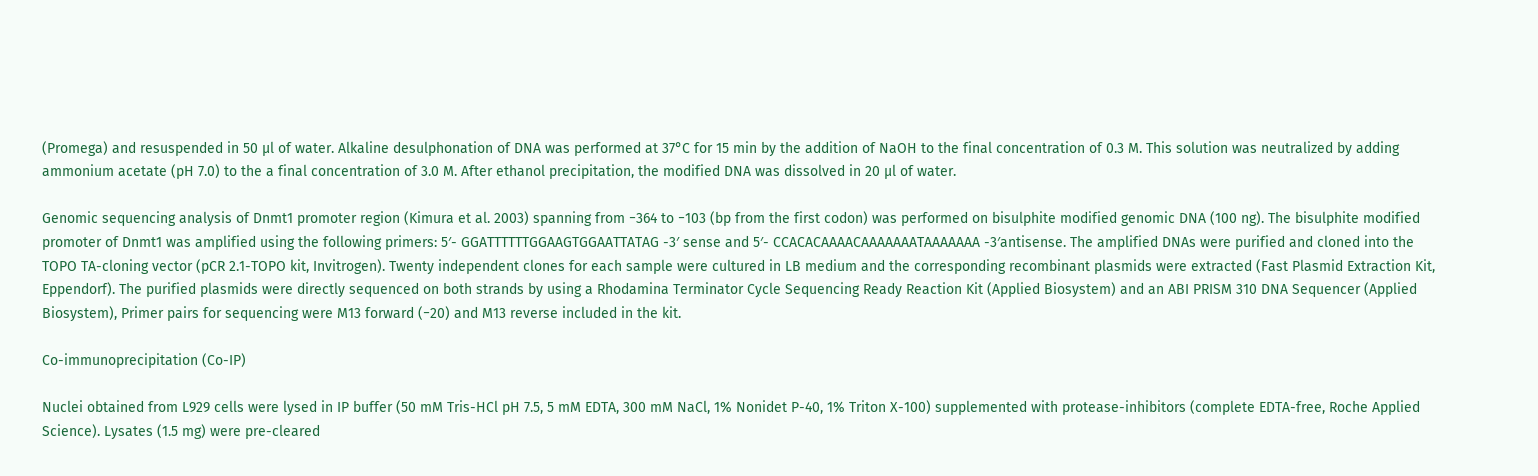(Promega) and resuspended in 50 µl of water. Alkaline desulphonation of DNA was performed at 37°C for 15 min by the addition of NaOH to the final concentration of 0.3 M. This solution was neutralized by adding ammonium acetate (pH 7.0) to the a final concentration of 3.0 M. After ethanol precipitation, the modified DNA was dissolved in 20 µl of water.

Genomic sequencing analysis of Dnmt1 promoter region (Kimura et al. 2003) spanning from −364 to −103 (bp from the first codon) was performed on bisulphite modified genomic DNA (100 ng). The bisulphite modified promoter of Dnmt1 was amplified using the following primers: 5′- GGATTTTTTGGAAGTGGAATTATAG -3′ sense and 5′- CCACACAAAACAAAAAAATAAAAAAA -3′antisense. The amplified DNAs were purified and cloned into the TOPO TA-cloning vector (pCR 2.1-TOPO kit, Invitrogen). Twenty independent clones for each sample were cultured in LB medium and the corresponding recombinant plasmids were extracted (Fast Plasmid Extraction Kit, Eppendorf). The purified plasmids were directly sequenced on both strands by using a Rhodamina Terminator Cycle Sequencing Ready Reaction Kit (Applied Biosystem) and an ABI PRISM 310 DNA Sequencer (Applied Biosystem), Primer pairs for sequencing were M13 forward (−20) and M13 reverse included in the kit.

Co-immunoprecipitation (Co-IP)

Nuclei obtained from L929 cells were lysed in IP buffer (50 mM Tris-HCl pH 7.5, 5 mM EDTA, 300 mM NaCl, 1% Nonidet P-40, 1% Triton X-100) supplemented with protease-inhibitors (complete EDTA-free, Roche Applied Science). Lysates (1.5 mg) were pre-cleared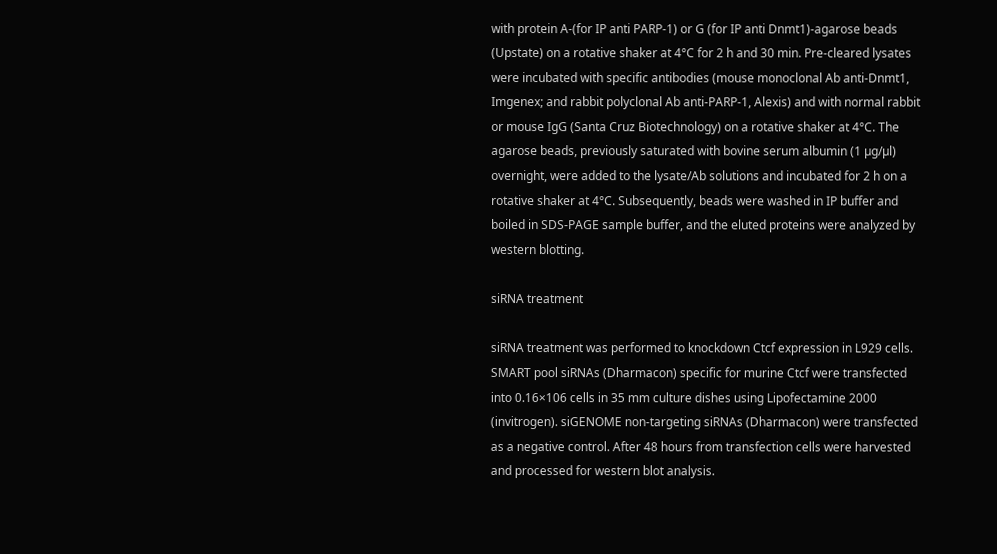with protein A-(for IP anti PARP-1) or G (for IP anti Dnmt1)-agarose beads (Upstate) on a rotative shaker at 4°C for 2 h and 30 min. Pre-cleared lysates were incubated with specific antibodies (mouse monoclonal Ab anti-Dnmt1, Imgenex; and rabbit polyclonal Ab anti-PARP-1, Alexis) and with normal rabbit or mouse IgG (Santa Cruz Biotechnology) on a rotative shaker at 4°C. The agarose beads, previously saturated with bovine serum albumin (1 µg/µl) overnight, were added to the lysate/Ab solutions and incubated for 2 h on a rotative shaker at 4°C. Subsequently, beads were washed in IP buffer and boiled in SDS-PAGE sample buffer, and the eluted proteins were analyzed by western blotting.

siRNA treatment

siRNA treatment was performed to knockdown Ctcf expression in L929 cells. SMART pool siRNAs (Dharmacon) specific for murine Ctcf were transfected into 0.16×106 cells in 35 mm culture dishes using Lipofectamine 2000 (invitrogen). siGENOME non-targeting siRNAs (Dharmacon) were transfected as a negative control. After 48 hours from transfection cells were harvested and processed for western blot analysis.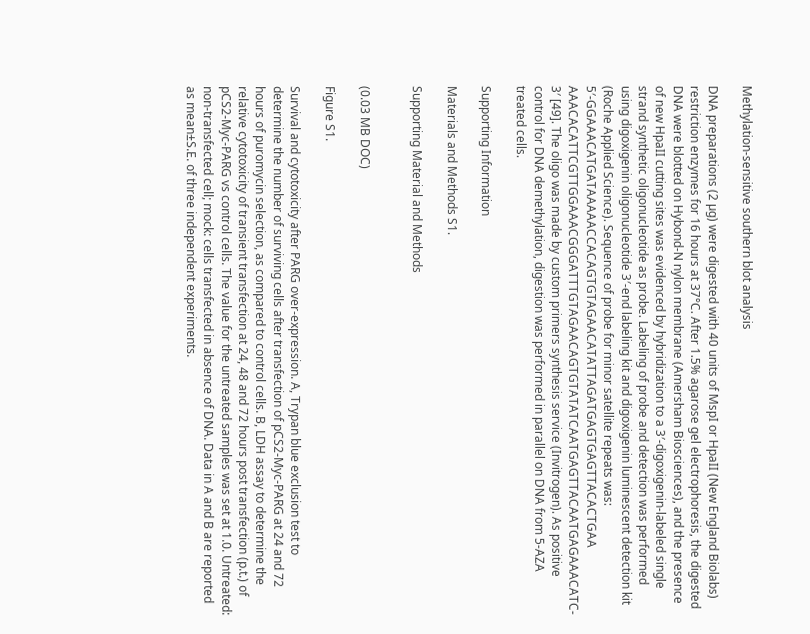Methylation-sensitive southern blot analysis

DNA preparations (2 µg) were digested with 40 units of MspI or HpaII (New England Biolabs) restriction enzymes for 16 hours at 37°C. After 1.5% agarose gel electrophoresis, the digested DNA were blotted on Hybond-N nylon membrane (Amersham Biosciences), and the presence of new HpaII cutting sites was evidenced by hybridization to a 3′-digoxigenin-labeled single strand synthetic oligonucleotide as probe. Labeling of probe and detection was performed using digoxigenin oligonucleotide 3′-end labeling kit and digoxigenin luminescent detection kit (Roche Applied Science). Sequence of probe for minor satellite repeats was: 5′-GGAAACATGATAAAAACCACAGTGTAGAACATATTAGATGAGTGAGTTACACTGAA AAACACATTCGTTGGAAACGGGATTTGTAGAACAGTGTATATCAATGAGTTACAATGAGAAACATC- 3′ [49]. The oligo was made by custom primers synthesis service (Invitrogen). As positive control for DNA demethylation, digestion was performed in parallel on DNA from 5-AZA treated cells.

Supporting Information

Materials and Methods S1.

Supporting Material and Methods


(0.03 MB DOC)

Figure S1.

Survival and cytotoxicity after PARG over-expression. A, Trypan blue exclusion test to determine the number of surviving cells after transfection of pCS2-Myc-PARG at 24 and 72 hours of puromycin selection, as compared to control cells. B, LDH assay to determine the relative cytotoxicity of transient transfection at 24, 48 and 72 hours post transfection (p.t.) of pCS2-Myc-PARG vs control cells. The value for the untreated samples was set at 1.0. Untreated: non-transfected cell; mock: cells transfected in absence of DNA. Data in A and B are reported as mean±S.E. of three independent experiments.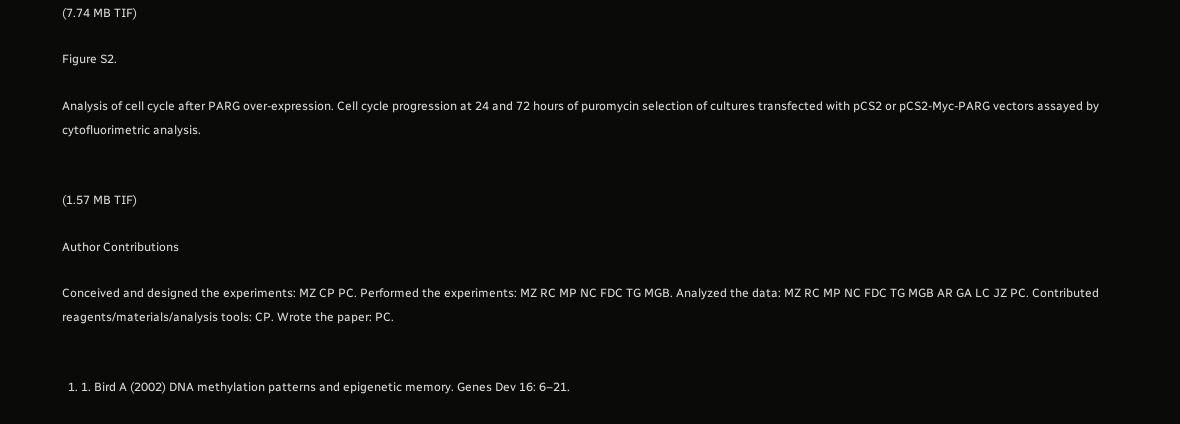(7.74 MB TIF)

Figure S2.

Analysis of cell cycle after PARG over-expression. Cell cycle progression at 24 and 72 hours of puromycin selection of cultures transfected with pCS2 or pCS2-Myc-PARG vectors assayed by cytofluorimetric analysis.


(1.57 MB TIF)

Author Contributions

Conceived and designed the experiments: MZ CP PC. Performed the experiments: MZ RC MP NC FDC TG MGB. Analyzed the data: MZ RC MP NC FDC TG MGB AR GA LC JZ PC. Contributed reagents/materials/analysis tools: CP. Wrote the paper: PC.


  1. 1. Bird A (2002) DNA methylation patterns and epigenetic memory. Genes Dev 16: 6–21.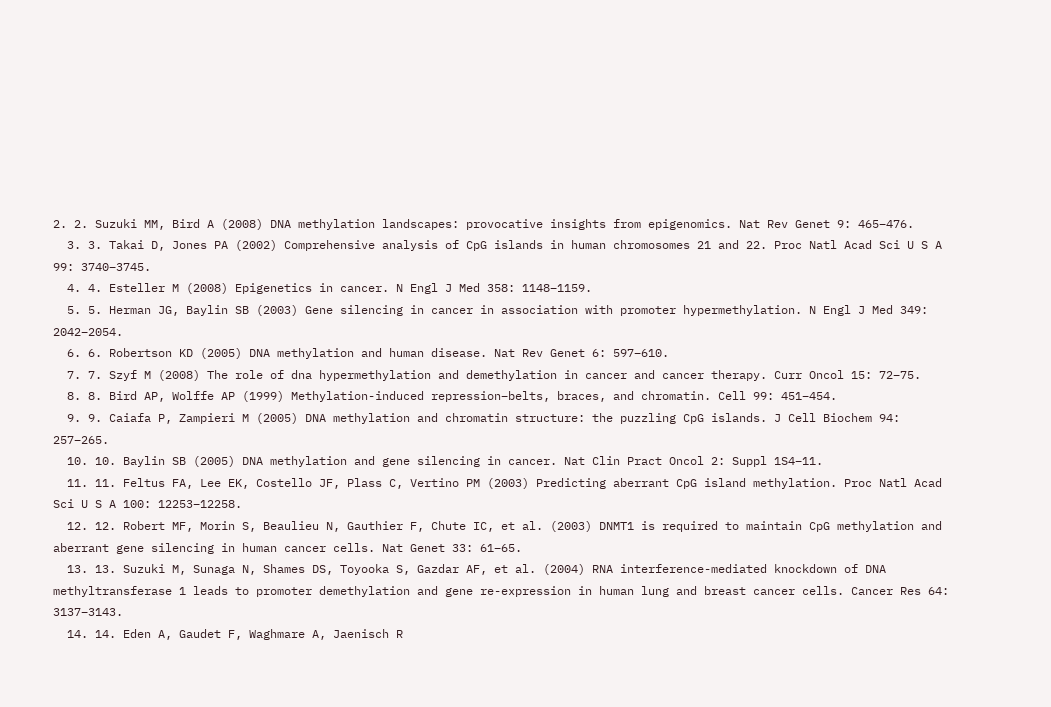2. 2. Suzuki MM, Bird A (2008) DNA methylation landscapes: provocative insights from epigenomics. Nat Rev Genet 9: 465–476.
  3. 3. Takai D, Jones PA (2002) Comprehensive analysis of CpG islands in human chromosomes 21 and 22. Proc Natl Acad Sci U S A 99: 3740–3745.
  4. 4. Esteller M (2008) Epigenetics in cancer. N Engl J Med 358: 1148–1159.
  5. 5. Herman JG, Baylin SB (2003) Gene silencing in cancer in association with promoter hypermethylation. N Engl J Med 349: 2042–2054.
  6. 6. Robertson KD (2005) DNA methylation and human disease. Nat Rev Genet 6: 597–610.
  7. 7. Szyf M (2008) The role of dna hypermethylation and demethylation in cancer and cancer therapy. Curr Oncol 15: 72–75.
  8. 8. Bird AP, Wolffe AP (1999) Methylation-induced repression–belts, braces, and chromatin. Cell 99: 451–454.
  9. 9. Caiafa P, Zampieri M (2005) DNA methylation and chromatin structure: the puzzling CpG islands. J Cell Biochem 94: 257–265.
  10. 10. Baylin SB (2005) DNA methylation and gene silencing in cancer. Nat Clin Pract Oncol 2: Suppl 1S4–11.
  11. 11. Feltus FA, Lee EK, Costello JF, Plass C, Vertino PM (2003) Predicting aberrant CpG island methylation. Proc Natl Acad Sci U S A 100: 12253–12258.
  12. 12. Robert MF, Morin S, Beaulieu N, Gauthier F, Chute IC, et al. (2003) DNMT1 is required to maintain CpG methylation and aberrant gene silencing in human cancer cells. Nat Genet 33: 61–65.
  13. 13. Suzuki M, Sunaga N, Shames DS, Toyooka S, Gazdar AF, et al. (2004) RNA interference-mediated knockdown of DNA methyltransferase 1 leads to promoter demethylation and gene re-expression in human lung and breast cancer cells. Cancer Res 64: 3137–3143.
  14. 14. Eden A, Gaudet F, Waghmare A, Jaenisch R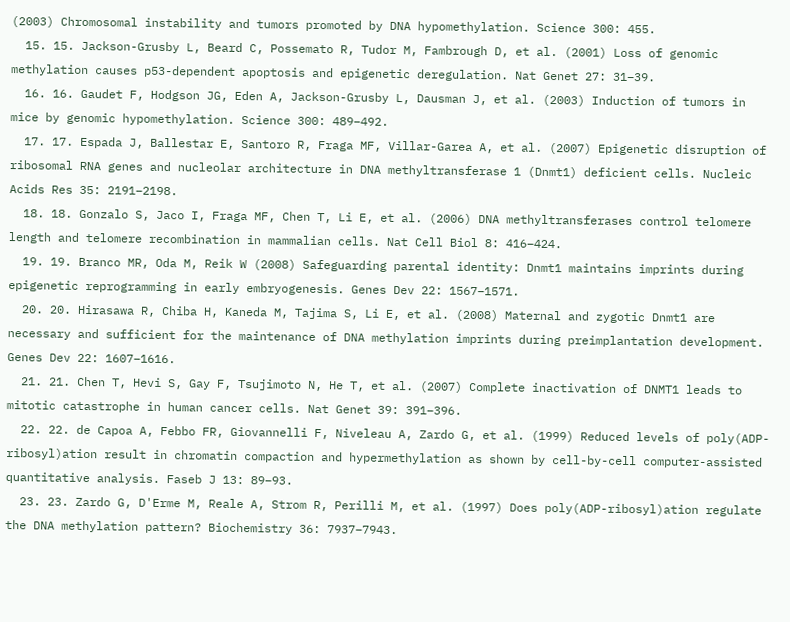(2003) Chromosomal instability and tumors promoted by DNA hypomethylation. Science 300: 455.
  15. 15. Jackson-Grusby L, Beard C, Possemato R, Tudor M, Fambrough D, et al. (2001) Loss of genomic methylation causes p53-dependent apoptosis and epigenetic deregulation. Nat Genet 27: 31–39.
  16. 16. Gaudet F, Hodgson JG, Eden A, Jackson-Grusby L, Dausman J, et al. (2003) Induction of tumors in mice by genomic hypomethylation. Science 300: 489–492.
  17. 17. Espada J, Ballestar E, Santoro R, Fraga MF, Villar-Garea A, et al. (2007) Epigenetic disruption of ribosomal RNA genes and nucleolar architecture in DNA methyltransferase 1 (Dnmt1) deficient cells. Nucleic Acids Res 35: 2191–2198.
  18. 18. Gonzalo S, Jaco I, Fraga MF, Chen T, Li E, et al. (2006) DNA methyltransferases control telomere length and telomere recombination in mammalian cells. Nat Cell Biol 8: 416–424.
  19. 19. Branco MR, Oda M, Reik W (2008) Safeguarding parental identity: Dnmt1 maintains imprints during epigenetic reprogramming in early embryogenesis. Genes Dev 22: 1567–1571.
  20. 20. Hirasawa R, Chiba H, Kaneda M, Tajima S, Li E, et al. (2008) Maternal and zygotic Dnmt1 are necessary and sufficient for the maintenance of DNA methylation imprints during preimplantation development. Genes Dev 22: 1607–1616.
  21. 21. Chen T, Hevi S, Gay F, Tsujimoto N, He T, et al. (2007) Complete inactivation of DNMT1 leads to mitotic catastrophe in human cancer cells. Nat Genet 39: 391–396.
  22. 22. de Capoa A, Febbo FR, Giovannelli F, Niveleau A, Zardo G, et al. (1999) Reduced levels of poly(ADP-ribosyl)ation result in chromatin compaction and hypermethylation as shown by cell-by-cell computer-assisted quantitative analysis. Faseb J 13: 89–93.
  23. 23. Zardo G, D'Erme M, Reale A, Strom R, Perilli M, et al. (1997) Does poly(ADP-ribosyl)ation regulate the DNA methylation pattern? Biochemistry 36: 7937–7943.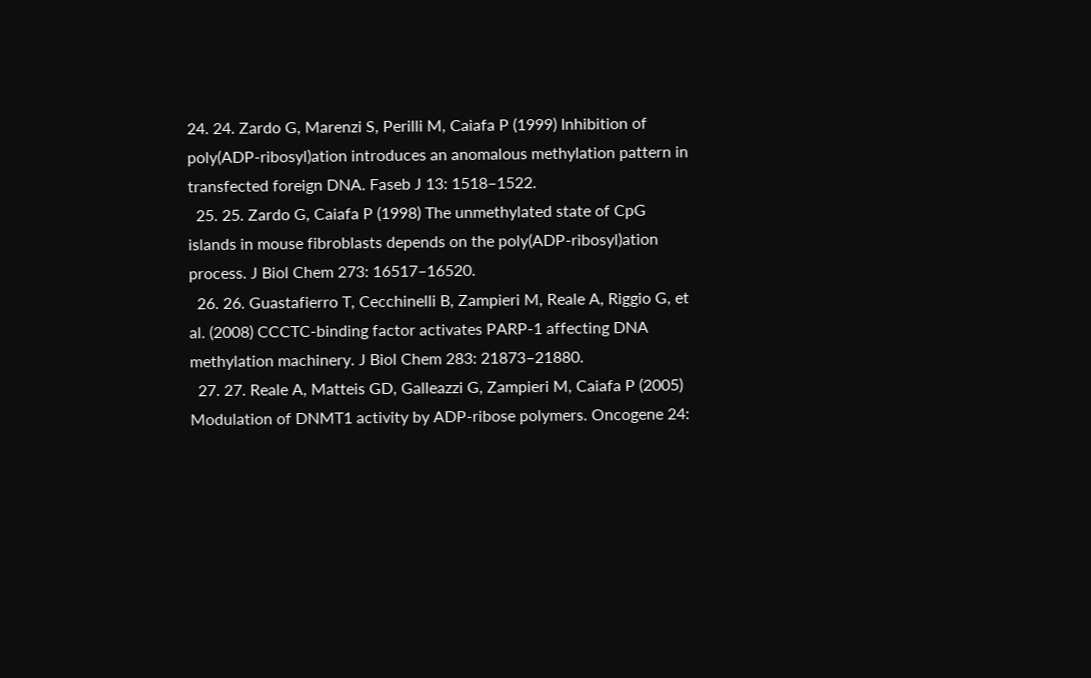24. 24. Zardo G, Marenzi S, Perilli M, Caiafa P (1999) Inhibition of poly(ADP-ribosyl)ation introduces an anomalous methylation pattern in transfected foreign DNA. Faseb J 13: 1518–1522.
  25. 25. Zardo G, Caiafa P (1998) The unmethylated state of CpG islands in mouse fibroblasts depends on the poly(ADP-ribosyl)ation process. J Biol Chem 273: 16517–16520.
  26. 26. Guastafierro T, Cecchinelli B, Zampieri M, Reale A, Riggio G, et al. (2008) CCCTC-binding factor activates PARP-1 affecting DNA methylation machinery. J Biol Chem 283: 21873–21880.
  27. 27. Reale A, Matteis GD, Galleazzi G, Zampieri M, Caiafa P (2005) Modulation of DNMT1 activity by ADP-ribose polymers. Oncogene 24: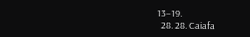13–19.
  28. 28. Caiafa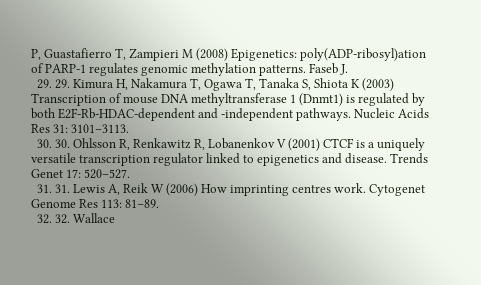P, Guastafierro T, Zampieri M (2008) Epigenetics: poly(ADP-ribosyl)ation of PARP-1 regulates genomic methylation patterns. Faseb J.
  29. 29. Kimura H, Nakamura T, Ogawa T, Tanaka S, Shiota K (2003) Transcription of mouse DNA methyltransferase 1 (Dnmt1) is regulated by both E2F-Rb-HDAC-dependent and -independent pathways. Nucleic Acids Res 31: 3101–3113.
  30. 30. Ohlsson R, Renkawitz R, Lobanenkov V (2001) CTCF is a uniquely versatile transcription regulator linked to epigenetics and disease. Trends Genet 17: 520–527.
  31. 31. Lewis A, Reik W (2006) How imprinting centres work. Cytogenet Genome Res 113: 81–89.
  32. 32. Wallace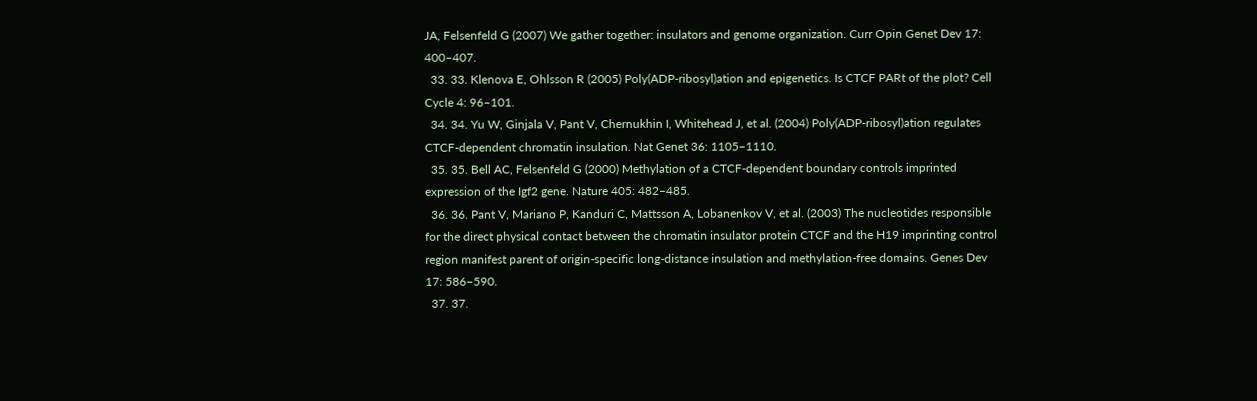JA, Felsenfeld G (2007) We gather together: insulators and genome organization. Curr Opin Genet Dev 17: 400–407.
  33. 33. Klenova E, Ohlsson R (2005) Poly(ADP-ribosyl)ation and epigenetics. Is CTCF PARt of the plot? Cell Cycle 4: 96–101.
  34. 34. Yu W, Ginjala V, Pant V, Chernukhin I, Whitehead J, et al. (2004) Poly(ADP-ribosyl)ation regulates CTCF-dependent chromatin insulation. Nat Genet 36: 1105–1110.
  35. 35. Bell AC, Felsenfeld G (2000) Methylation of a CTCF-dependent boundary controls imprinted expression of the Igf2 gene. Nature 405: 482–485.
  36. 36. Pant V, Mariano P, Kanduri C, Mattsson A, Lobanenkov V, et al. (2003) The nucleotides responsible for the direct physical contact between the chromatin insulator protein CTCF and the H19 imprinting control region manifest parent of origin-specific long-distance insulation and methylation-free domains. Genes Dev 17: 586–590.
  37. 37.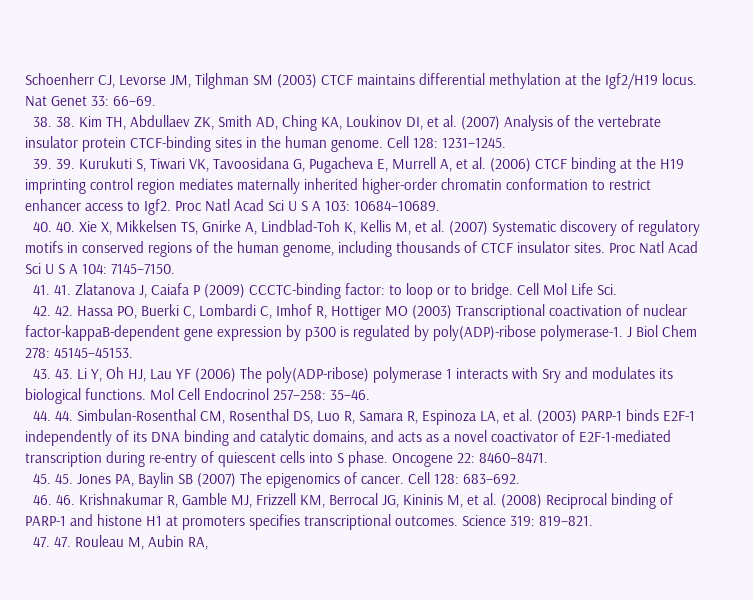Schoenherr CJ, Levorse JM, Tilghman SM (2003) CTCF maintains differential methylation at the Igf2/H19 locus. Nat Genet 33: 66–69.
  38. 38. Kim TH, Abdullaev ZK, Smith AD, Ching KA, Loukinov DI, et al. (2007) Analysis of the vertebrate insulator protein CTCF-binding sites in the human genome. Cell 128: 1231–1245.
  39. 39. Kurukuti S, Tiwari VK, Tavoosidana G, Pugacheva E, Murrell A, et al. (2006) CTCF binding at the H19 imprinting control region mediates maternally inherited higher-order chromatin conformation to restrict enhancer access to Igf2. Proc Natl Acad Sci U S A 103: 10684–10689.
  40. 40. Xie X, Mikkelsen TS, Gnirke A, Lindblad-Toh K, Kellis M, et al. (2007) Systematic discovery of regulatory motifs in conserved regions of the human genome, including thousands of CTCF insulator sites. Proc Natl Acad Sci U S A 104: 7145–7150.
  41. 41. Zlatanova J, Caiafa P (2009) CCCTC-binding factor: to loop or to bridge. Cell Mol Life Sci.
  42. 42. Hassa PO, Buerki C, Lombardi C, Imhof R, Hottiger MO (2003) Transcriptional coactivation of nuclear factor-kappaB-dependent gene expression by p300 is regulated by poly(ADP)-ribose polymerase-1. J Biol Chem 278: 45145–45153.
  43. 43. Li Y, Oh HJ, Lau YF (2006) The poly(ADP-ribose) polymerase 1 interacts with Sry and modulates its biological functions. Mol Cell Endocrinol 257–258: 35–46.
  44. 44. Simbulan-Rosenthal CM, Rosenthal DS, Luo R, Samara R, Espinoza LA, et al. (2003) PARP-1 binds E2F-1 independently of its DNA binding and catalytic domains, and acts as a novel coactivator of E2F-1-mediated transcription during re-entry of quiescent cells into S phase. Oncogene 22: 8460–8471.
  45. 45. Jones PA, Baylin SB (2007) The epigenomics of cancer. Cell 128: 683–692.
  46. 46. Krishnakumar R, Gamble MJ, Frizzell KM, Berrocal JG, Kininis M, et al. (2008) Reciprocal binding of PARP-1 and histone H1 at promoters specifies transcriptional outcomes. Science 319: 819–821.
  47. 47. Rouleau M, Aubin RA,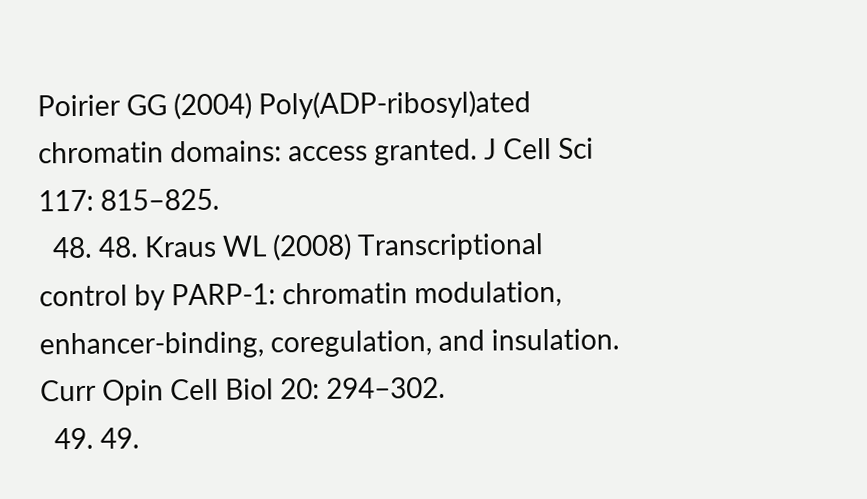Poirier GG (2004) Poly(ADP-ribosyl)ated chromatin domains: access granted. J Cell Sci 117: 815–825.
  48. 48. Kraus WL (2008) Transcriptional control by PARP-1: chromatin modulation, enhancer-binding, coregulation, and insulation. Curr Opin Cell Biol 20: 294–302.
  49. 49.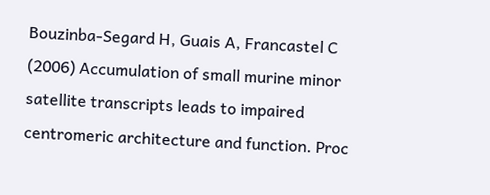Bouzinba-Segard H, Guais A, Francastel C (2006) Accumulation of small murine minor satellite transcripts leads to impaired centromeric architecture and function. Proc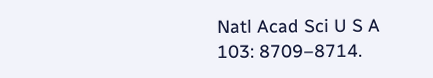Natl Acad Sci U S A 103: 8709–8714.